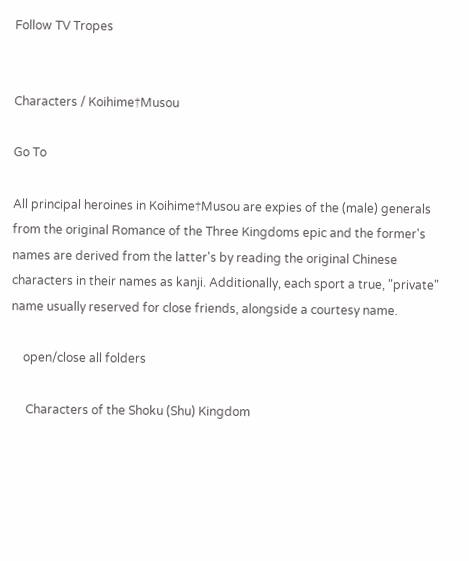Follow TV Tropes


Characters / Koihime†Musou

Go To

All principal heroines in Koihime†Musou are expies of the (male) generals from the original Romance of the Three Kingdoms epic and the former's names are derived from the latter's by reading the original Chinese characters in their names as kanji. Additionally, each sport a true, "private" name usually reserved for close friends, alongside a courtesy name.

    open/close all folders

     Characters of the Shoku (Shu) Kingdom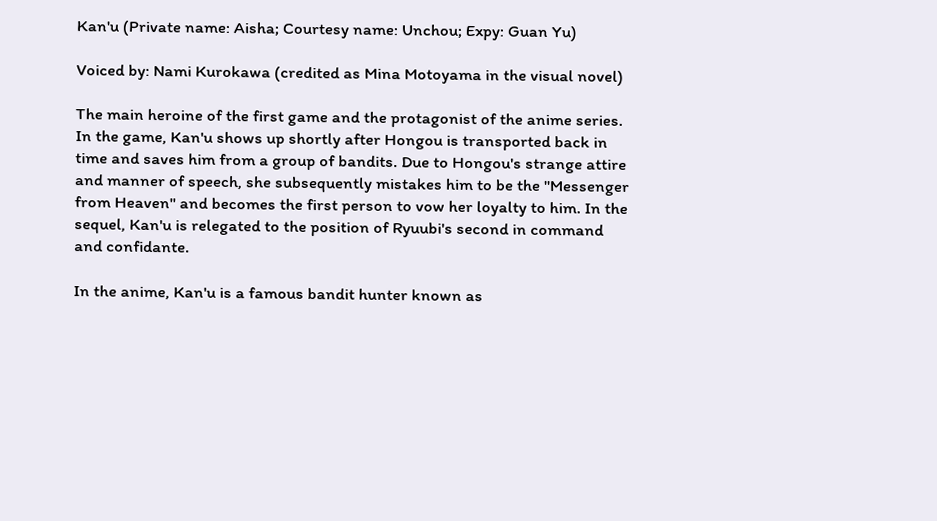Kan'u (Private name: Aisha; Courtesy name: Unchou; Expy: Guan Yu)

Voiced by: Nami Kurokawa (credited as Mina Motoyama in the visual novel)

The main heroine of the first game and the protagonist of the anime series. In the game, Kan'u shows up shortly after Hongou is transported back in time and saves him from a group of bandits. Due to Hongou's strange attire and manner of speech, she subsequently mistakes him to be the "Messenger from Heaven" and becomes the first person to vow her loyalty to him. In the sequel, Kan'u is relegated to the position of Ryuubi's second in command and confidante.

In the anime, Kan'u is a famous bandit hunter known as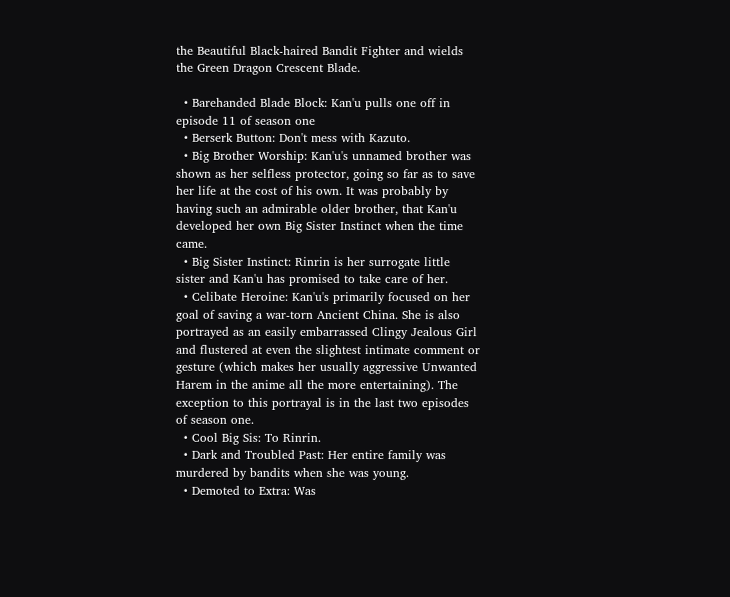the Beautiful Black-haired Bandit Fighter and wields the Green Dragon Crescent Blade.

  • Barehanded Blade Block: Kan'u pulls one off in episode 11 of season one
  • Berserk Button: Don't mess with Kazuto.
  • Big Brother Worship: Kan'u's unnamed brother was shown as her selfless protector, going so far as to save her life at the cost of his own. It was probably by having such an admirable older brother, that Kan'u developed her own Big Sister Instinct when the time came.
  • Big Sister Instinct: Rinrin is her surrogate little sister and Kan'u has promised to take care of her.
  • Celibate Heroine: Kan'u's primarily focused on her goal of saving a war-torn Ancient China. She is also portrayed as an easily embarrassed Clingy Jealous Girl and flustered at even the slightest intimate comment or gesture (which makes her usually aggressive Unwanted Harem in the anime all the more entertaining). The exception to this portrayal is in the last two episodes of season one.
  • Cool Big Sis: To Rinrin.
  • Dark and Troubled Past: Her entire family was murdered by bandits when she was young.
  • Demoted to Extra: Was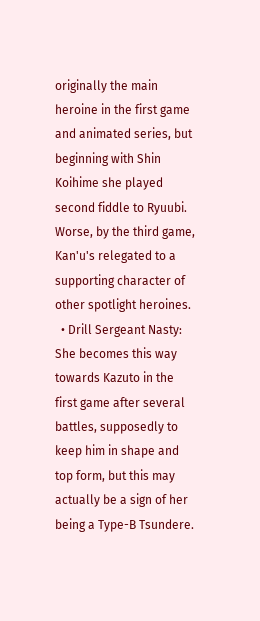originally the main heroine in the first game and animated series, but beginning with Shin Koihime she played second fiddle to Ryuubi. Worse, by the third game, Kan'u's relegated to a supporting character of other spotlight heroines.
  • Drill Sergeant Nasty: She becomes this way towards Kazuto in the first game after several battles, supposedly to keep him in shape and top form, but this may actually be a sign of her being a Type-B Tsundere.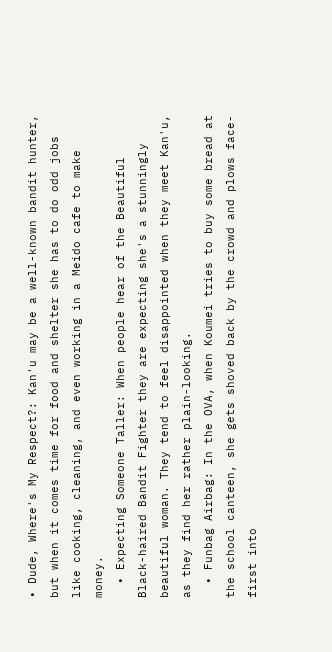• Dude, Where's My Respect?: Kan'u may be a well-known bandit hunter, but when it comes time for food and shelter she has to do odd jobs like cooking, cleaning, and even working in a Meido cafe to make money.
  • Expecting Someone Taller: When people hear of the Beautiful Black-haired Bandit Fighter they are expecting she's a stunningly beautiful woman. They tend to feel disappointed when they meet Kan'u, as they find her rather plain-looking.
  • Funbag Airbag: In the OVA, when Koumei tries to buy some bread at the school canteen, she gets shoved back by the crowd and plows face-first into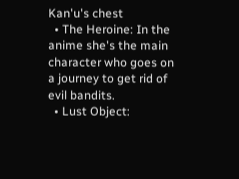Kan'u's chest
  • The Heroine: In the anime she's the main character who goes on a journey to get rid of evil bandits.
  • Lust Object: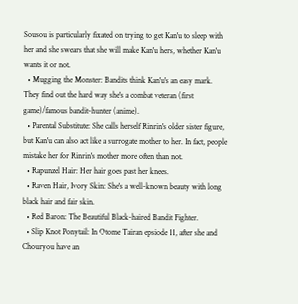Sousou is particularly fixated on trying to get Kan'u to sleep with her and she swears that she will make Kan'u hers, whether Kan'u wants it or not.
  • Mugging the Monster: Bandits think Kan'u's an easy mark. They find out the hard way she's a combat veteran (first game)/famous bandit-hunter (anime).
  • Parental Substitute: She calls herself Rinrin's older sister figure, but Kan'u can also act like a surrogate mother to her. In fact, people mistake her for Rinrin's mother more often than not.
  • Rapunzel Hair: Her hair goes past her knees.
  • Raven Hair, Ivory Skin: She's a well-known beauty with long black hair and fair skin.
  • Red Baron: The Beautiful Black-haired Bandit Fighter.
  • Slip Knot Ponytail: In Otome Tairan epsiode 11, after she and Chouryou have an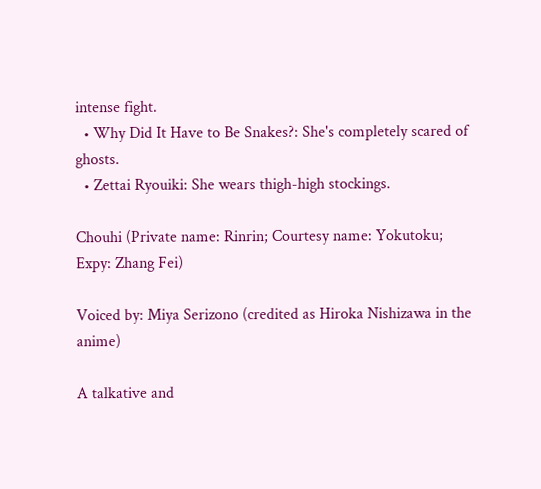intense fight.
  • Why Did It Have to Be Snakes?: She's completely scared of ghosts.
  • Zettai Ryouiki: She wears thigh-high stockings.

Chouhi (Private name: Rinrin; Courtesy name: Yokutoku; Expy: Zhang Fei)

Voiced by: Miya Serizono (credited as Hiroka Nishizawa in the anime)

A talkative and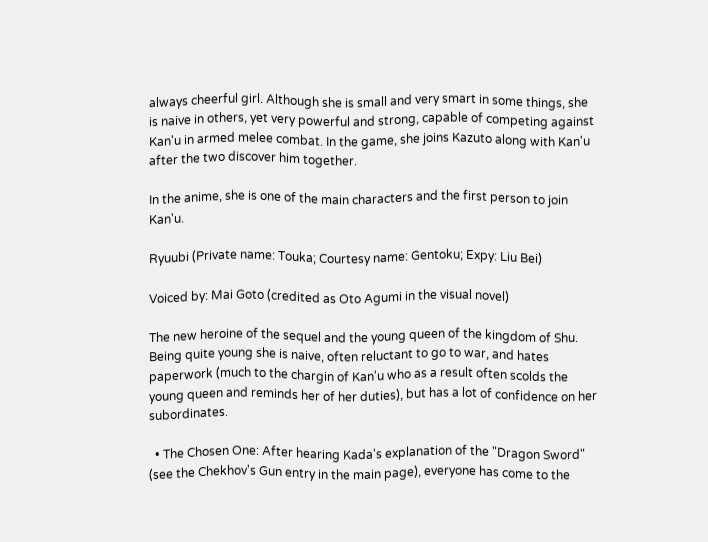always cheerful girl. Although she is small and very smart in some things, she is naive in others, yet very powerful and strong, capable of competing against Kan'u in armed melee combat. In the game, she joins Kazuto along with Kan'u after the two discover him together.

In the anime, she is one of the main characters and the first person to join Kan'u.

Ryuubi (Private name: Touka; Courtesy name: Gentoku; Expy: Liu Bei)

Voiced by: Mai Goto (credited as Oto Agumi in the visual novel)

The new heroine of the sequel and the young queen of the kingdom of Shu. Being quite young she is naive, often reluctant to go to war, and hates paperwork (much to the chargin of Kan'u who as a result often scolds the young queen and reminds her of her duties), but has a lot of confidence on her subordinates.

  • The Chosen One: After hearing Kada's explanation of the "Dragon Sword" (see the Chekhov's Gun entry in the main page), everyone has come to the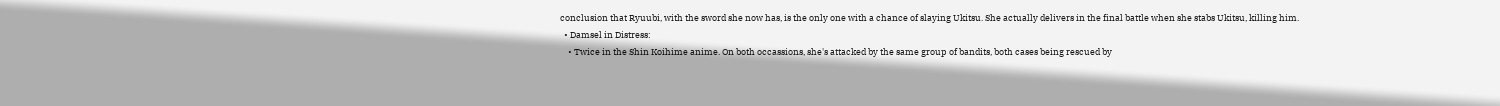conclusion that Ryuubi, with the sword she now has, is the only one with a chance of slaying Ukitsu. She actually delivers in the final battle when she stabs Ukitsu, killing him.
  • Damsel in Distress:
    • Twice in the Shin Koihime anime. On both occassions, she's attacked by the same group of bandits, both cases being rescued by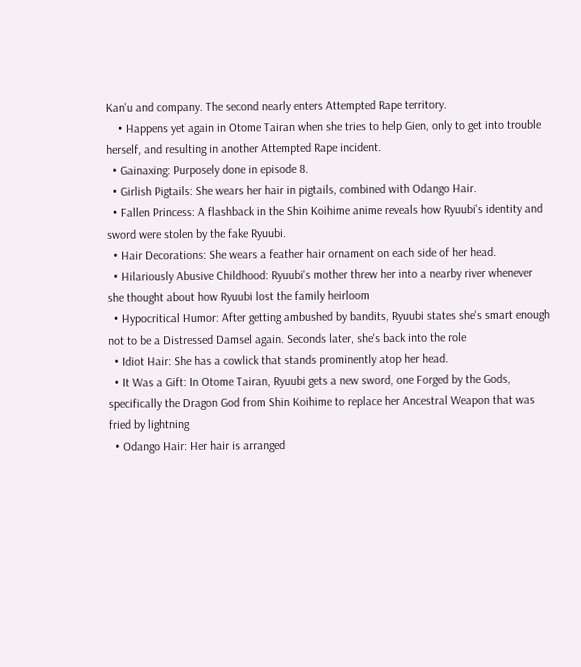Kan'u and company. The second nearly enters Attempted Rape territory.
    • Happens yet again in Otome Tairan when she tries to help Gien, only to get into trouble herself, and resulting in another Attempted Rape incident.
  • Gainaxing: Purposely done in episode 8.
  • Girlish Pigtails: She wears her hair in pigtails, combined with Odango Hair.
  • Fallen Princess: A flashback in the Shin Koihime anime reveals how Ryuubi's identity and sword were stolen by the fake Ryuubi.
  • Hair Decorations: She wears a feather hair ornament on each side of her head.
  • Hilariously Abusive Childhood: Ryuubi's mother threw her into a nearby river whenever she thought about how Ryuubi lost the family heirloom
  • Hypocritical Humor: After getting ambushed by bandits, Ryuubi states she's smart enough not to be a Distressed Damsel again. Seconds later, she's back into the role
  • Idiot Hair: She has a cowlick that stands prominently atop her head.
  • It Was a Gift: In Otome Tairan, Ryuubi gets a new sword, one Forged by the Gods, specifically the Dragon God from Shin Koihime to replace her Ancestral Weapon that was fried by lightning
  • Odango Hair: Her hair is arranged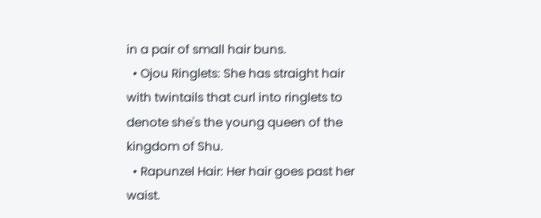in a pair of small hair buns.
  • Ojou Ringlets: She has straight hair with twintails that curl into ringlets to denote she's the young queen of the kingdom of Shu.
  • Rapunzel Hair: Her hair goes past her waist.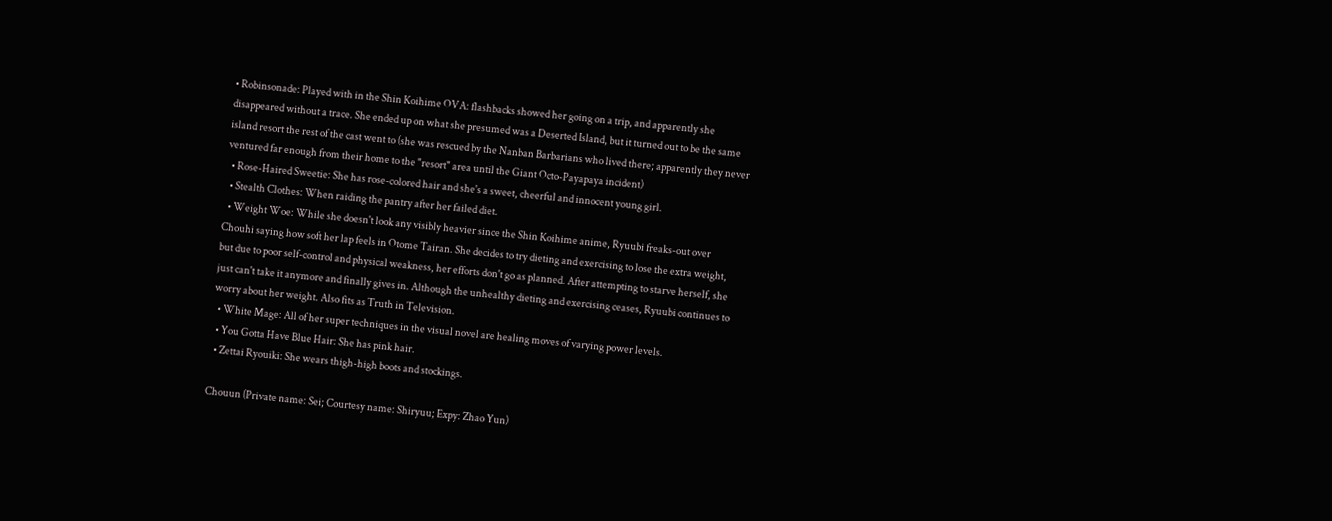• Robinsonade: Played with in the Shin Koihime OVA: flashbacks showed her going on a trip, and apparently she disappeared without a trace. She ended up on what she presumed was a Deserted Island, but it turned out to be the same island resort the rest of the cast went to (she was rescued by the Nanban Barbarians who lived there; apparently they never ventured far enough from their home to the "resort" area until the Giant Octo-Payapaya incident)
  • Rose-Haired Sweetie: She has rose-colored hair and she's a sweet, cheerful and innocent young girl.
  • Stealth Clothes: When raiding the pantry after her failed diet.
  • Weight Woe: While she doesn't look any visibly heavier since the Shin Koihime anime, Ryuubi freaks-out over Chouhi saying how soft her lap feels in Otome Tairan. She decides to try dieting and exercising to lose the extra weight, but due to poor self-control and physical weakness, her efforts don't go as planned. After attempting to starve herself, she just can't take it anymore and finally gives in. Although the unhealthy dieting and exercising ceases, Ryuubi continues to worry about her weight. Also fits as Truth in Television.
  • White Mage: All of her super techniques in the visual novel are healing moves of varying power levels.
  • You Gotta Have Blue Hair: She has pink hair.
  • Zettai Ryouiki: She wears thigh-high boots and stockings.

Chouun (Private name: Sei; Courtesy name: Shiryuu; Expy: Zhao Yun)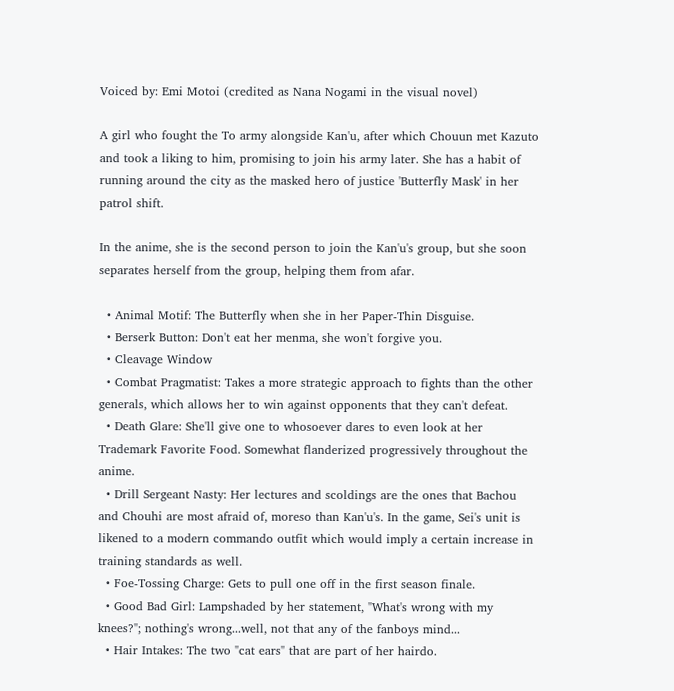Voiced by: Emi Motoi (credited as Nana Nogami in the visual novel)

A girl who fought the To army alongside Kan'u, after which Chouun met Kazuto and took a liking to him, promising to join his army later. She has a habit of running around the city as the masked hero of justice 'Butterfly Mask' in her patrol shift.

In the anime, she is the second person to join the Kan'u's group, but she soon separates herself from the group, helping them from afar.

  • Animal Motif: The Butterfly when she in her Paper-Thin Disguise.
  • Berserk Button: Don't eat her menma, she won't forgive you.
  • Cleavage Window
  • Combat Pragmatist: Takes a more strategic approach to fights than the other generals, which allows her to win against opponents that they can't defeat.
  • Death Glare: She'll give one to whosoever dares to even look at her Trademark Favorite Food. Somewhat flanderized progressively throughout the anime.
  • Drill Sergeant Nasty: Her lectures and scoldings are the ones that Bachou and Chouhi are most afraid of, moreso than Kan'u's. In the game, Sei's unit is likened to a modern commando outfit which would imply a certain increase in training standards as well.
  • Foe-Tossing Charge: Gets to pull one off in the first season finale.
  • Good Bad Girl: Lampshaded by her statement, "What's wrong with my knees?"; nothing's wrong...well, not that any of the fanboys mind...
  • Hair Intakes: The two "cat ears" that are part of her hairdo.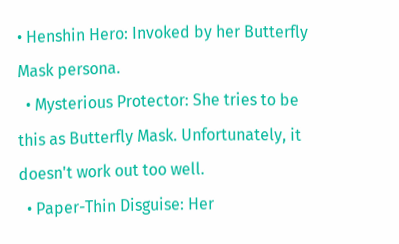• Henshin Hero: Invoked by her Butterfly Mask persona.
  • Mysterious Protector: She tries to be this as Butterfly Mask. Unfortunately, it doesn't work out too well.
  • Paper-Thin Disguise: Her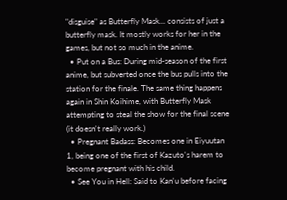"disguise" as Butterfly Mask... consists of just a butterfly mask. It mostly works for her in the games, but not so much in the anime.
  • Put on a Bus: During mid-season of the first anime, but subverted once the bus pulls into the station for the finale. The same thing happens again in Shin Koihime, with Butterfly Mask attempting to steal the show for the final scene (it doesn't really work.)
  • Pregnant Badass: Becomes one in Eiyuutan 1, being one of the first of Kazuto's harem to become pregnant with his child.
  • See You in Hell: Said to Kan'u before facing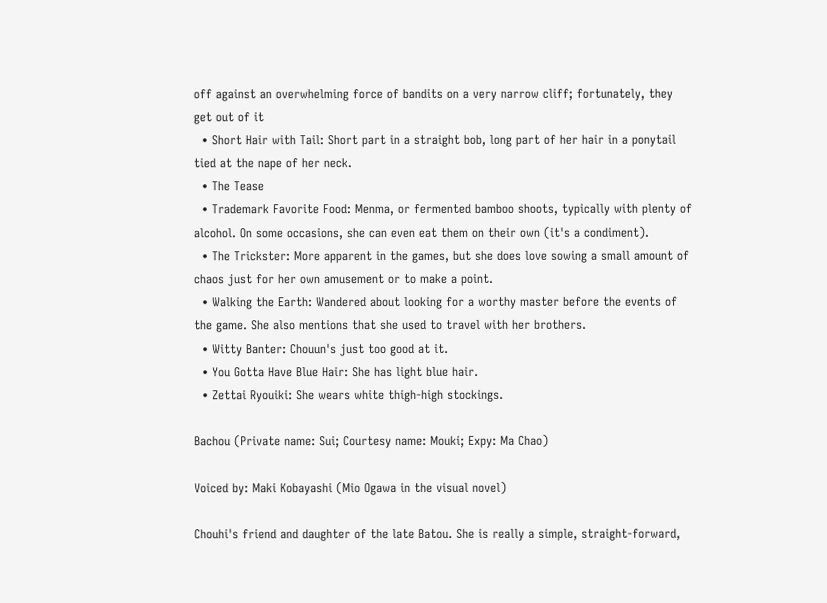off against an overwhelming force of bandits on a very narrow cliff; fortunately, they get out of it
  • Short Hair with Tail: Short part in a straight bob, long part of her hair in a ponytail tied at the nape of her neck.
  • The Tease
  • Trademark Favorite Food: Menma, or fermented bamboo shoots, typically with plenty of alcohol. On some occasions, she can even eat them on their own (it's a condiment).
  • The Trickster: More apparent in the games, but she does love sowing a small amount of chaos just for her own amusement or to make a point.
  • Walking the Earth: Wandered about looking for a worthy master before the events of the game. She also mentions that she used to travel with her brothers.
  • Witty Banter: Chouun's just too good at it.
  • You Gotta Have Blue Hair: She has light blue hair.
  • Zettai Ryouiki: She wears white thigh-high stockings.

Bachou (Private name: Sui; Courtesy name: Mouki; Expy: Ma Chao)

Voiced by: Maki Kobayashi (Mio Ogawa in the visual novel)

Chouhi's friend and daughter of the late Batou. She is really a simple, straight-forward,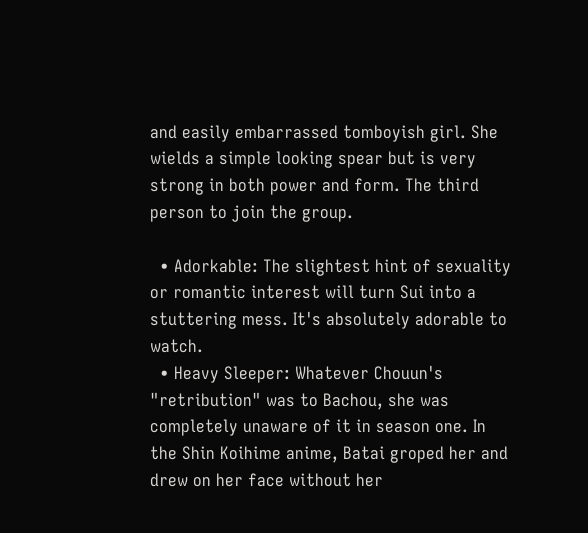and easily embarrassed tomboyish girl. She wields a simple looking spear but is very strong in both power and form. The third person to join the group.

  • Adorkable: The slightest hint of sexuality or romantic interest will turn Sui into a stuttering mess. It's absolutely adorable to watch.
  • Heavy Sleeper: Whatever Chouun's "retribution" was to Bachou, she was completely unaware of it in season one. In the Shin Koihime anime, Batai groped her and drew on her face without her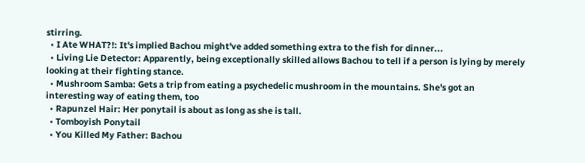stirring.
  • I Ate WHAT?!: It's implied Bachou might've added something extra to the fish for dinner...
  • Living Lie Detector: Apparently, being exceptionally skilled allows Bachou to tell if a person is lying by merely looking at their fighting stance.
  • Mushroom Samba: Gets a trip from eating a psychedelic mushroom in the mountains. She's got an interesting way of eating them, too
  • Rapunzel Hair: Her ponytail is about as long as she is tall.
  • Tomboyish Ponytail
  • You Killed My Father: Bachou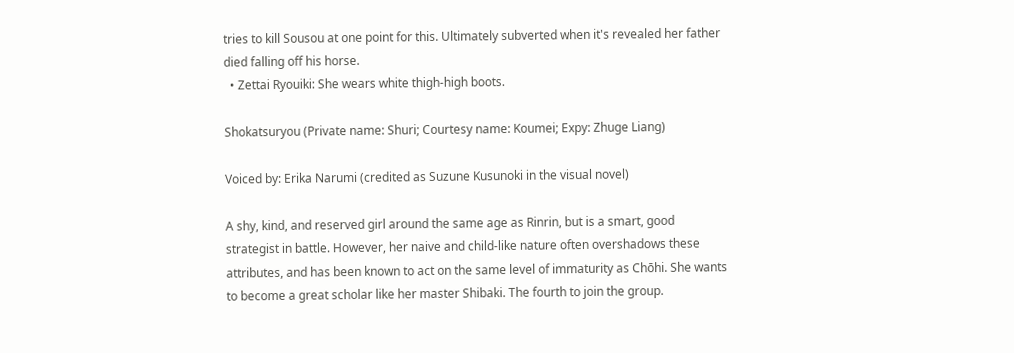tries to kill Sousou at one point for this. Ultimately subverted when it's revealed her father died falling off his horse.
  • Zettai Ryouiki: She wears white thigh-high boots.

Shokatsuryou (Private name: Shuri; Courtesy name: Koumei; Expy: Zhuge Liang)

Voiced by: Erika Narumi (credited as Suzune Kusunoki in the visual novel)

A shy, kind, and reserved girl around the same age as Rinrin, but is a smart, good strategist in battle. However, her naive and child-like nature often overshadows these attributes, and has been known to act on the same level of immaturity as Chōhi. She wants to become a great scholar like her master Shibaki. The fourth to join the group.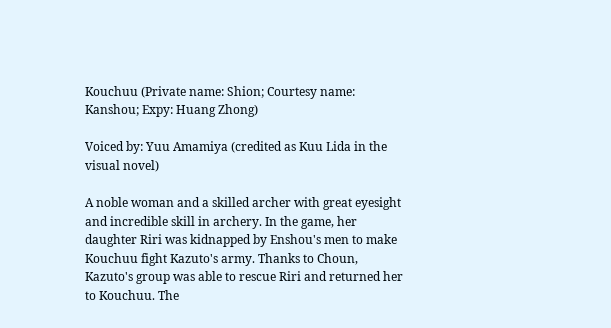Kouchuu (Private name: Shion; Courtesy name: Kanshou; Expy: Huang Zhong)

Voiced by: Yuu Amamiya (credited as Kuu Lida in the visual novel)

A noble woman and a skilled archer with great eyesight and incredible skill in archery. In the game, her daughter Riri was kidnapped by Enshou's men to make Kouchuu fight Kazuto's army. Thanks to Choun, Kazuto's group was able to rescue Riri and returned her to Kouchuu. The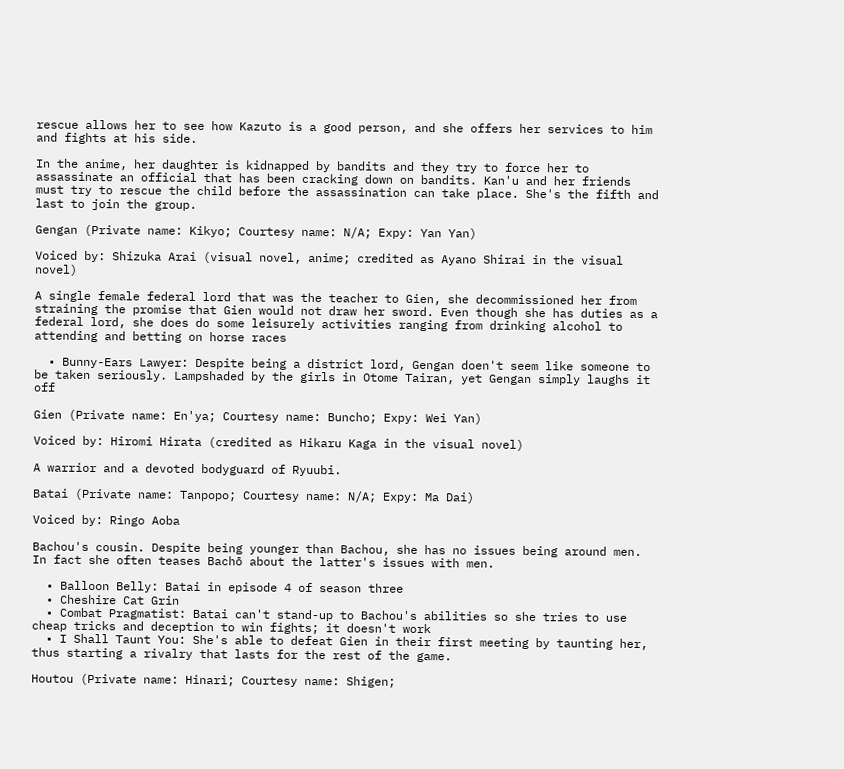rescue allows her to see how Kazuto is a good person, and she offers her services to him and fights at his side.

In the anime, her daughter is kidnapped by bandits and they try to force her to assassinate an official that has been cracking down on bandits. Kan'u and her friends must try to rescue the child before the assassination can take place. She's the fifth and last to join the group.

Gengan (Private name: Kikyo; Courtesy name: N/A; Expy: Yan Yan)

Voiced by: Shizuka Arai (visual novel, anime; credited as Ayano Shirai in the visual novel)

A single female federal lord that was the teacher to Gien, she decommissioned her from straining the promise that Gien would not draw her sword. Even though she has duties as a federal lord, she does do some leisurely activities ranging from drinking alcohol to attending and betting on horse races

  • Bunny-Ears Lawyer: Despite being a district lord, Gengan doen't seem like someone to be taken seriously. Lampshaded by the girls in Otome Tairan, yet Gengan simply laughs it off

Gien (Private name: En'ya; Courtesy name: Buncho; Expy: Wei Yan)

Voiced by: Hiromi Hirata (credited as Hikaru Kaga in the visual novel)

A warrior and a devoted bodyguard of Ryuubi.

Batai (Private name: Tanpopo; Courtesy name: N/A; Expy: Ma Dai)

Voiced by: Ringo Aoba

Bachou's cousin. Despite being younger than Bachou, she has no issues being around men. In fact she often teases Bachō about the latter's issues with men.

  • Balloon Belly: Batai in episode 4 of season three
  • Cheshire Cat Grin
  • Combat Pragmatist: Batai can't stand-up to Bachou's abilities so she tries to use cheap tricks and deception to win fights; it doesn't work
  • I Shall Taunt You: She's able to defeat Gien in their first meeting by taunting her, thus starting a rivalry that lasts for the rest of the game.

Houtou (Private name: Hinari; Courtesy name: Shigen;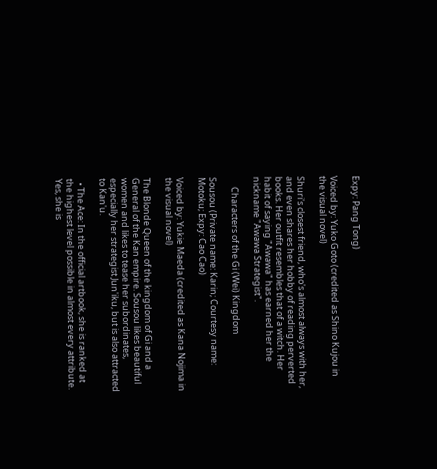Expy: Pang Tong)

Voiced by: Yuko Goto (credited as Shino Kujou in the visual novel)

Shuri's closest friend, who's almost always with her, and even shares her hobby of reading perverted books. Her outfit resembles that of a witch. Her habit of saying "Awawa" has earned her the nickname "Awawa Strategist".

     Characters of the Gi (Wei) Kingdom

Sousou (Private name: Karin; Courtesy name: Motoku; Expy: Cao Cao)

Voiced by: Yukie Maeda (credited as Kana Nojima in the visual novel)

The Blonde Queen of the kingdom of Gi and a General of the Kan empire. Sousou likes beautiful women and likes to tease her subordinates, especially her strategist Jun'iku, but is also attracted to Kan'u.

  • The Ace: In the official artbook, she is ranked at the highest level possible in almost every attribute. Yes, she is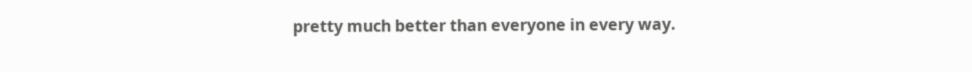pretty much better than everyone in every way.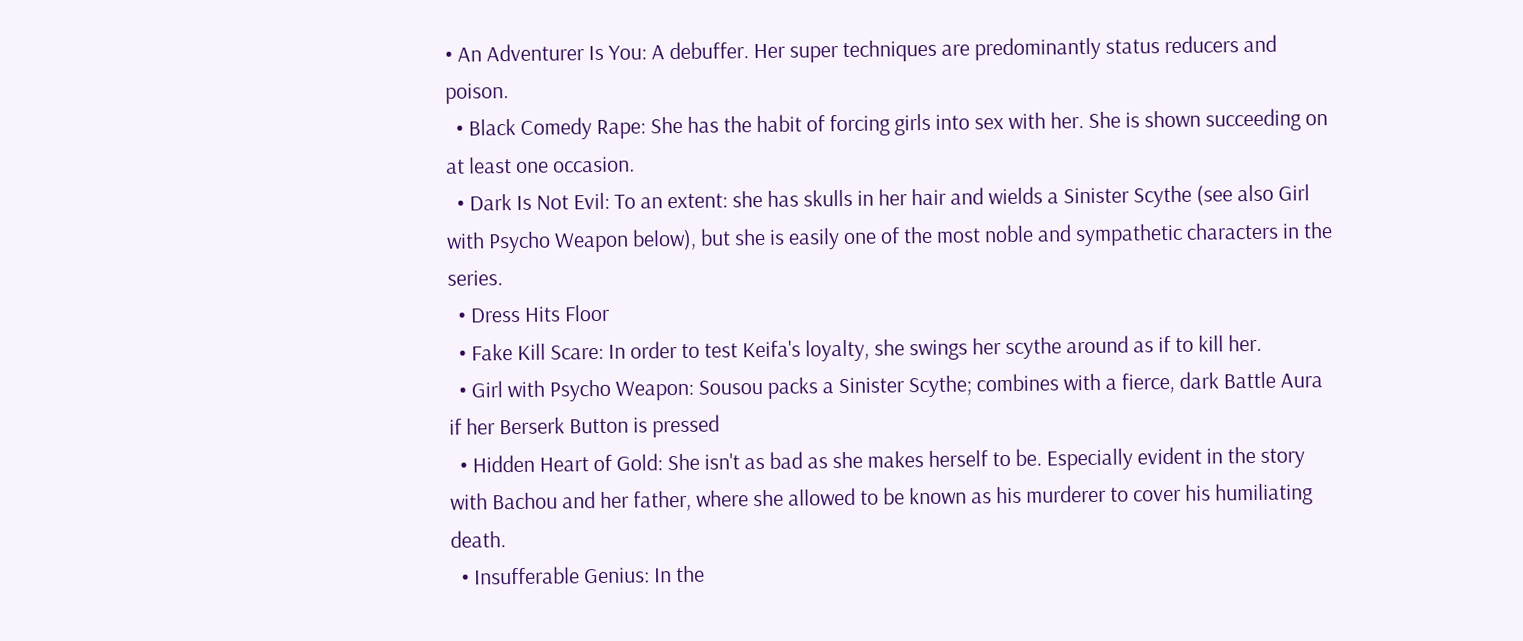• An Adventurer Is You: A debuffer. Her super techniques are predominantly status reducers and poison.
  • Black Comedy Rape: She has the habit of forcing girls into sex with her. She is shown succeeding on at least one occasion.
  • Dark Is Not Evil: To an extent: she has skulls in her hair and wields a Sinister Scythe (see also Girl with Psycho Weapon below), but she is easily one of the most noble and sympathetic characters in the series.
  • Dress Hits Floor
  • Fake Kill Scare: In order to test Keifa's loyalty, she swings her scythe around as if to kill her.
  • Girl with Psycho Weapon: Sousou packs a Sinister Scythe; combines with a fierce, dark Battle Aura if her Berserk Button is pressed
  • Hidden Heart of Gold: She isn't as bad as she makes herself to be. Especially evident in the story with Bachou and her father, where she allowed to be known as his murderer to cover his humiliating death.
  • Insufferable Genius: In the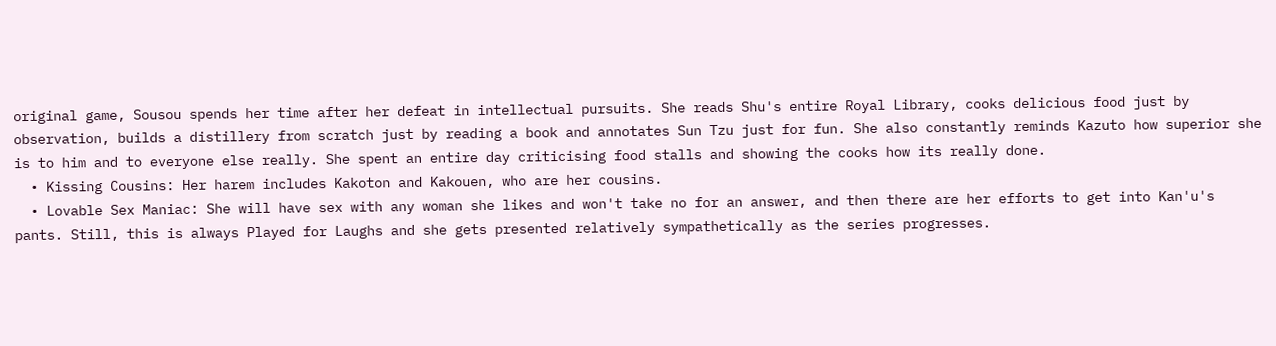original game, Sousou spends her time after her defeat in intellectual pursuits. She reads Shu's entire Royal Library, cooks delicious food just by observation, builds a distillery from scratch just by reading a book and annotates Sun Tzu just for fun. She also constantly reminds Kazuto how superior she is to him and to everyone else really. She spent an entire day criticising food stalls and showing the cooks how its really done.
  • Kissing Cousins: Her harem includes Kakoton and Kakouen, who are her cousins.
  • Lovable Sex Maniac: She will have sex with any woman she likes and won't take no for an answer, and then there are her efforts to get into Kan'u's pants. Still, this is always Played for Laughs and she gets presented relatively sympathetically as the series progresses.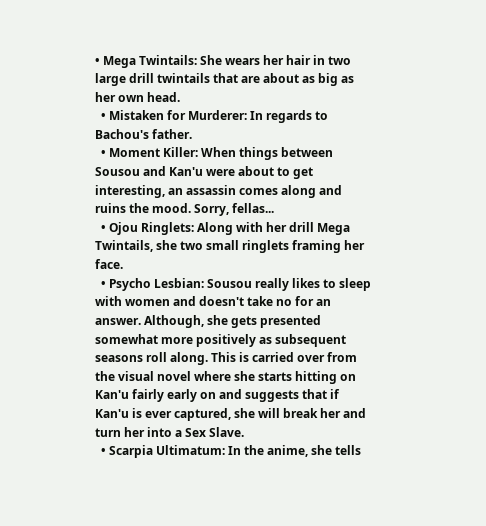• Mega Twintails: She wears her hair in two large drill twintails that are about as big as her own head.
  • Mistaken for Murderer: In regards to Bachou's father.
  • Moment Killer: When things between Sousou and Kan'u were about to get interesting, an assassin comes along and ruins the mood. Sorry, fellas...
  • Ojou Ringlets: Along with her drill Mega Twintails, she two small ringlets framing her face.
  • Psycho Lesbian: Sousou really likes to sleep with women and doesn't take no for an answer. Although, she gets presented somewhat more positively as subsequent seasons roll along. This is carried over from the visual novel where she starts hitting on Kan'u fairly early on and suggests that if Kan'u is ever captured, she will break her and turn her into a Sex Slave.
  • Scarpia Ultimatum: In the anime, she tells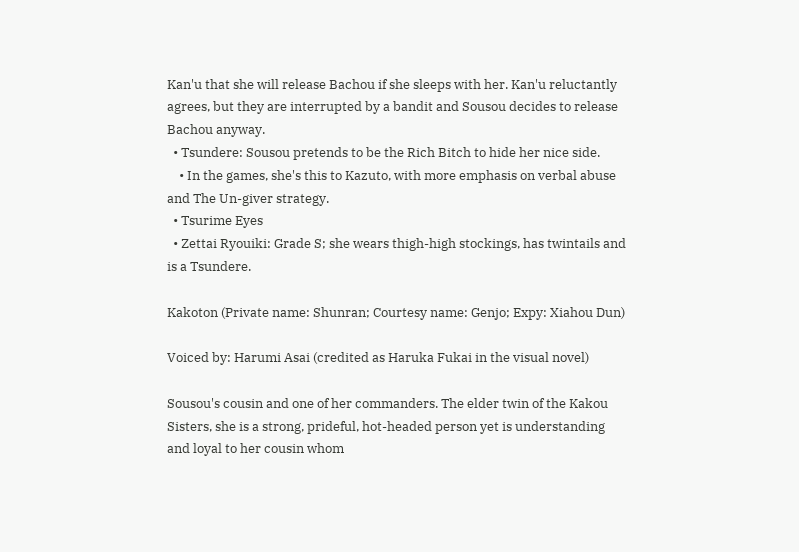Kan'u that she will release Bachou if she sleeps with her. Kan'u reluctantly agrees, but they are interrupted by a bandit and Sousou decides to release Bachou anyway.
  • Tsundere: Sousou pretends to be the Rich Bitch to hide her nice side.
    • In the games, she's this to Kazuto, with more emphasis on verbal abuse and The Un-giver strategy.
  • Tsurime Eyes
  • Zettai Ryouiki: Grade S; she wears thigh-high stockings, has twintails and is a Tsundere.

Kakoton (Private name: Shunran; Courtesy name: Genjo; Expy: Xiahou Dun)

Voiced by: Harumi Asai (credited as Haruka Fukai in the visual novel)

Sousou's cousin and one of her commanders. The elder twin of the Kakou Sisters, she is a strong, prideful, hot-headed person yet is understanding and loyal to her cousin whom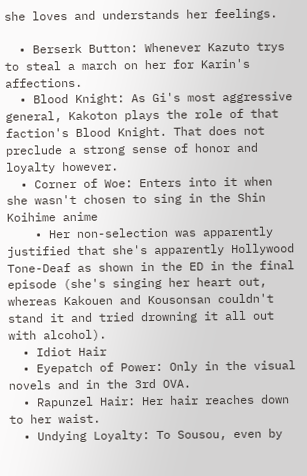she loves and understands her feelings.

  • Berserk Button: Whenever Kazuto trys to steal a march on her for Karin's affections.
  • Blood Knight: As Gi's most aggressive general, Kakoton plays the role of that faction's Blood Knight. That does not preclude a strong sense of honor and loyalty however.
  • Corner of Woe: Enters into it when she wasn't chosen to sing in the Shin Koihime anime
    • Her non-selection was apparently justified that she's apparently Hollywood Tone-Deaf as shown in the ED in the final episode (she's singing her heart out, whereas Kakouen and Kousonsan couldn't stand it and tried drowning it all out with alcohol).
  • Idiot Hair
  • Eyepatch of Power: Only in the visual novels and in the 3rd OVA.
  • Rapunzel Hair: Her hair reaches down to her waist.
  • Undying Loyalty: To Sousou, even by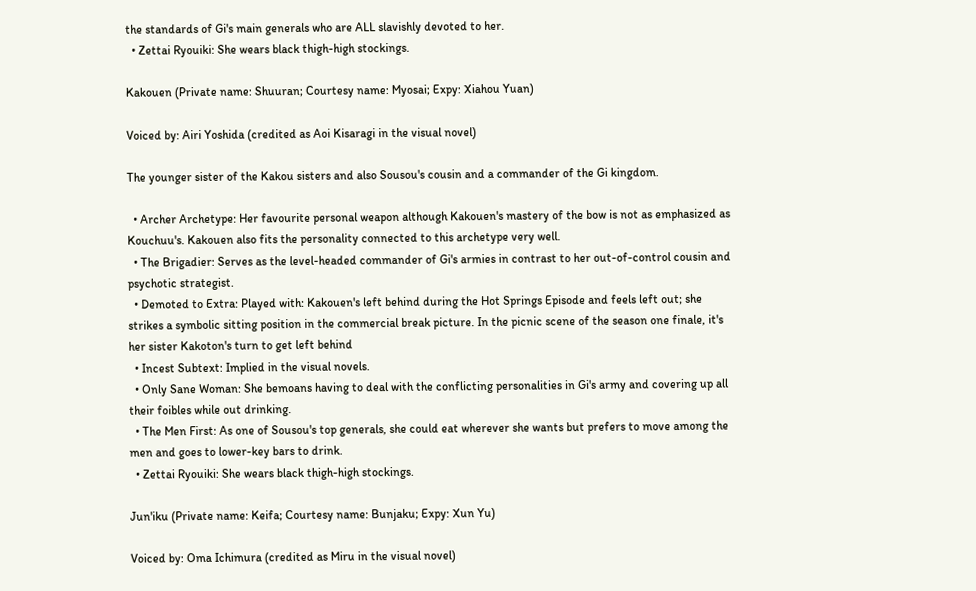the standards of Gi's main generals who are ALL slavishly devoted to her.
  • Zettai Ryouiki: She wears black thigh-high stockings.

Kakouen (Private name: Shuuran; Courtesy name: Myosai; Expy: Xiahou Yuan)

Voiced by: Airi Yoshida (credited as Aoi Kisaragi in the visual novel)

The younger sister of the Kakou sisters and also Sousou's cousin and a commander of the Gi kingdom.

  • Archer Archetype: Her favourite personal weapon although Kakouen's mastery of the bow is not as emphasized as Kouchuu's. Kakouen also fits the personality connected to this archetype very well.
  • The Brigadier: Serves as the level-headed commander of Gi's armies in contrast to her out-of-control cousin and psychotic strategist.
  • Demoted to Extra: Played with: Kakouen's left behind during the Hot Springs Episode and feels left out; she strikes a symbolic sitting position in the commercial break picture. In the picnic scene of the season one finale, it's her sister Kakoton's turn to get left behind
  • Incest Subtext: Implied in the visual novels.
  • Only Sane Woman: She bemoans having to deal with the conflicting personalities in Gi's army and covering up all their foibles while out drinking.
  • The Men First: As one of Sousou's top generals, she could eat wherever she wants but prefers to move among the men and goes to lower-key bars to drink.
  • Zettai Ryouiki: She wears black thigh-high stockings.

Jun'iku (Private name: Keifa; Courtesy name: Bunjaku; Expy: Xun Yu)

Voiced by: Oma Ichimura (credited as Miru in the visual novel)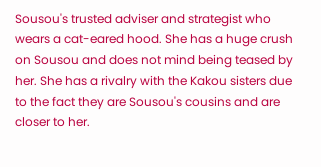Sousou's trusted adviser and strategist who wears a cat-eared hood. She has a huge crush on Sousou and does not mind being teased by her. She has a rivalry with the Kakou sisters due to the fact they are Sousou's cousins and are closer to her.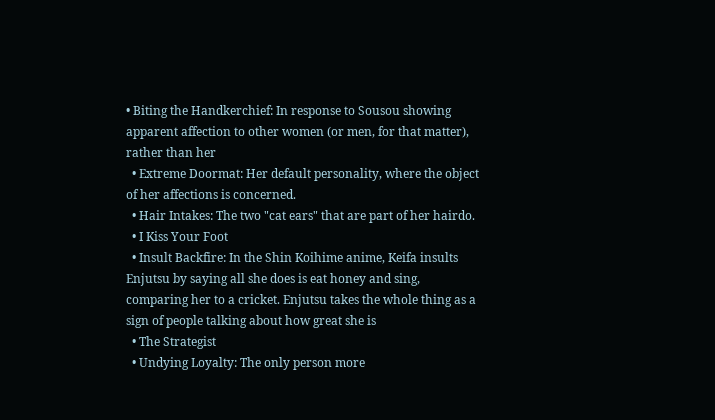• Biting the Handkerchief: In response to Sousou showing apparent affection to other women (or men, for that matter), rather than her
  • Extreme Doormat: Her default personality, where the object of her affections is concerned.
  • Hair Intakes: The two "cat ears" that are part of her hairdo.
  • I Kiss Your Foot
  • Insult Backfire: In the Shin Koihime anime, Keifa insults Enjutsu by saying all she does is eat honey and sing, comparing her to a cricket. Enjutsu takes the whole thing as a sign of people talking about how great she is
  • The Strategist
  • Undying Loyalty: The only person more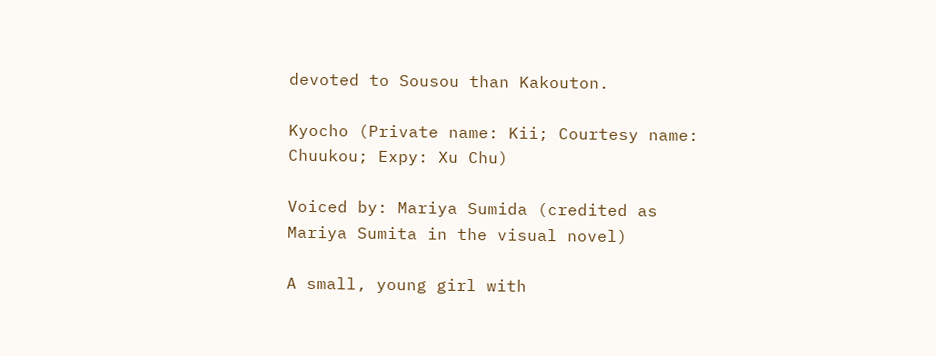devoted to Sousou than Kakouton.

Kyocho (Private name: Kii; Courtesy name: Chuukou; Expy: Xu Chu)

Voiced by: Mariya Sumida (credited as Mariya Sumita in the visual novel)

A small, young girl with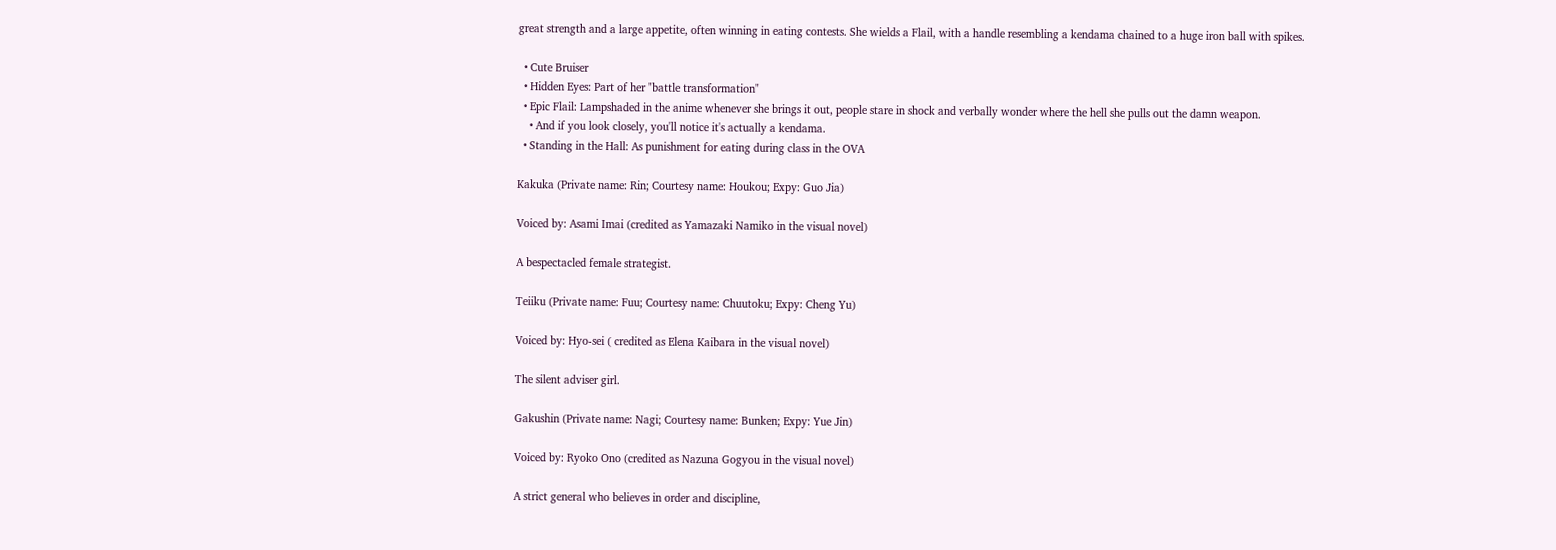great strength and a large appetite, often winning in eating contests. She wields a Flail, with a handle resembling a kendama chained to a huge iron ball with spikes.

  • Cute Bruiser
  • Hidden Eyes: Part of her "battle transformation"
  • Epic Flail: Lampshaded in the anime whenever she brings it out, people stare in shock and verbally wonder where the hell she pulls out the damn weapon.
    • And if you look closely, you'll notice it's actually a kendama.
  • Standing in the Hall: As punishment for eating during class in the OVA

Kakuka (Private name: Rin; Courtesy name: Houkou; Expy: Guo Jia)

Voiced by: Asami Imai (credited as Yamazaki Namiko in the visual novel)

A bespectacled female strategist.

Teiiku (Private name: Fuu; Courtesy name: Chuutoku; Expy: Cheng Yu)

Voiced by: Hyo-sei ( credited as Elena Kaibara in the visual novel)

The silent adviser girl.

Gakushin (Private name: Nagi; Courtesy name: Bunken; Expy: Yue Jin)

Voiced by: Ryoko Ono (credited as Nazuna Gogyou in the visual novel)

A strict general who believes in order and discipline,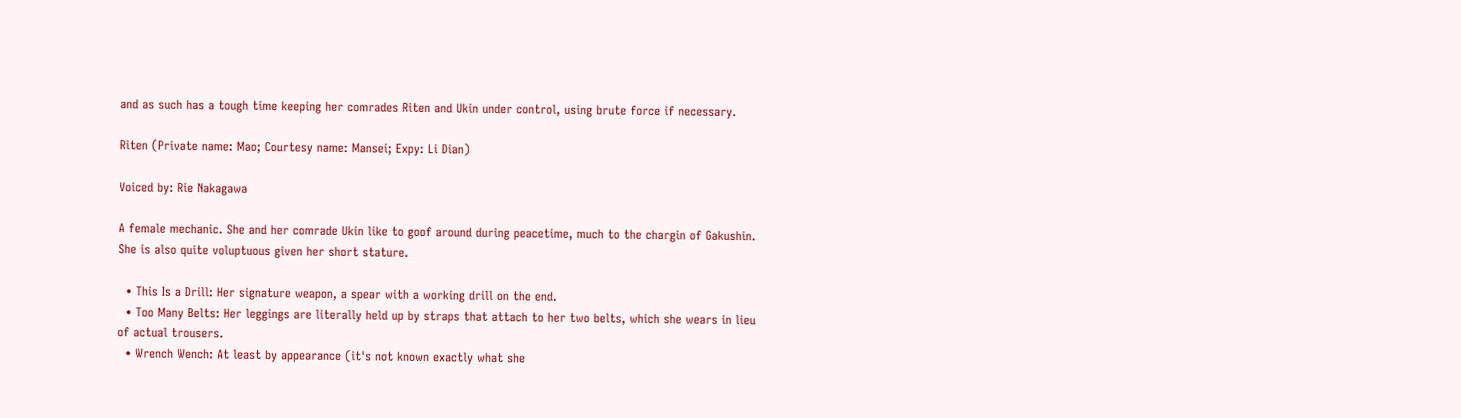and as such has a tough time keeping her comrades Riten and Ukin under control, using brute force if necessary.

Riten (Private name: Mao; Courtesy name: Mansei; Expy: Li Dian)

Voiced by: Rie Nakagawa

A female mechanic. She and her comrade Ukin like to goof around during peacetime, much to the chargin of Gakushin. She is also quite voluptuous given her short stature.

  • This Is a Drill: Her signature weapon, a spear with a working drill on the end.
  • Too Many Belts: Her leggings are literally held up by straps that attach to her two belts, which she wears in lieu of actual trousers.
  • Wrench Wench: At least by appearance (it's not known exactly what she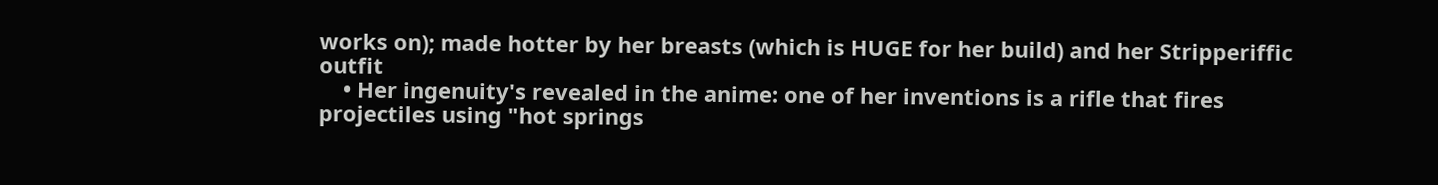works on); made hotter by her breasts (which is HUGE for her build) and her Stripperiffic outfit
    • Her ingenuity's revealed in the anime: one of her inventions is a rifle that fires projectiles using "hot springs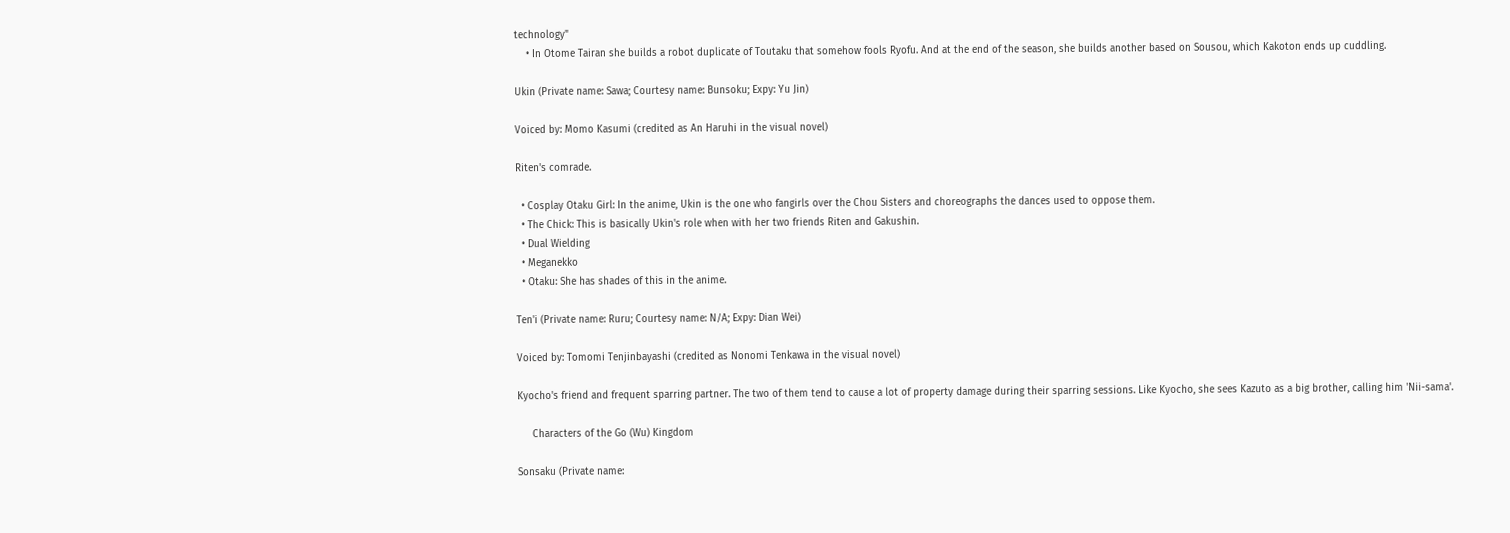technology"
    • In Otome Tairan she builds a robot duplicate of Toutaku that somehow fools Ryofu. And at the end of the season, she builds another based on Sousou, which Kakoton ends up cuddling.

Ukin (Private name: Sawa; Courtesy name: Bunsoku; Expy: Yu Jin)

Voiced by: Momo Kasumi (credited as An Haruhi in the visual novel)

Riten's comrade.

  • Cosplay Otaku Girl: In the anime, Ukin is the one who fangirls over the Chou Sisters and choreographs the dances used to oppose them.
  • The Chick: This is basically Ukin's role when with her two friends Riten and Gakushin.
  • Dual Wielding
  • Meganekko
  • Otaku: She has shades of this in the anime.

Ten'i (Private name: Ruru; Courtesy name: N/A; Expy: Dian Wei)

Voiced by: Tomomi Tenjinbayashi (credited as Nonomi Tenkawa in the visual novel)

Kyocho's friend and frequent sparring partner. The two of them tend to cause a lot of property damage during their sparring sessions. Like Kyocho, she sees Kazuto as a big brother, calling him 'Nii-sama'.

     Characters of the Go (Wu) Kingdom

Sonsaku (Private name: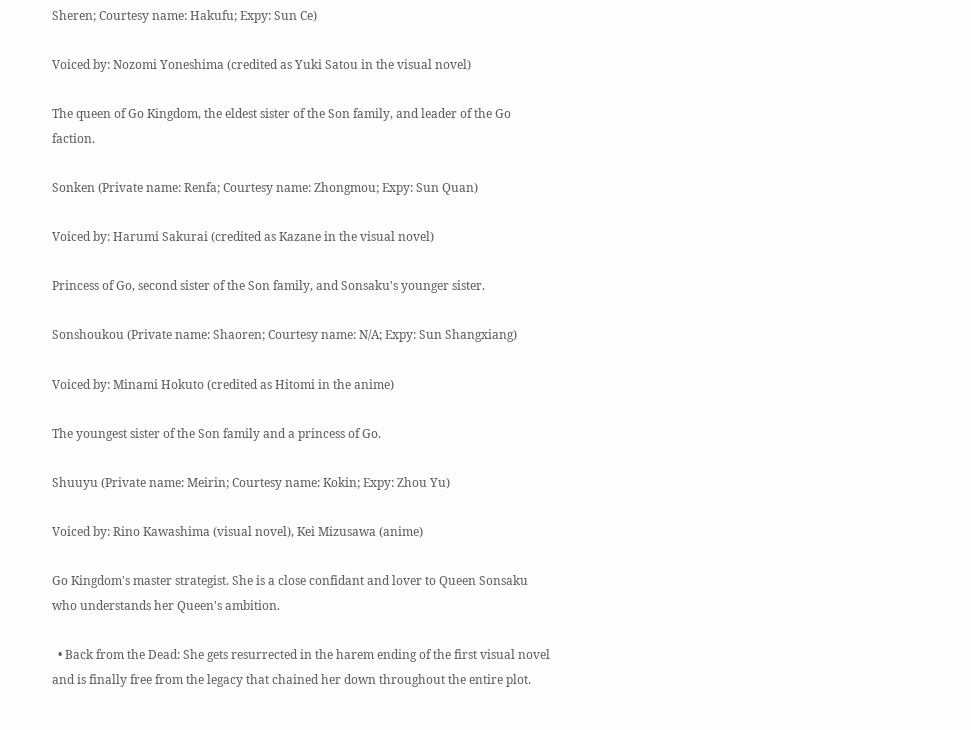Sheren; Courtesy name: Hakufu; Expy: Sun Ce)

Voiced by: Nozomi Yoneshima (credited as Yuki Satou in the visual novel)

The queen of Go Kingdom, the eldest sister of the Son family, and leader of the Go faction.

Sonken (Private name: Renfa; Courtesy name: Zhongmou; Expy: Sun Quan)

Voiced by: Harumi Sakurai (credited as Kazane in the visual novel)

Princess of Go, second sister of the Son family, and Sonsaku's younger sister.

Sonshoukou (Private name: Shaoren; Courtesy name: N/A; Expy: Sun Shangxiang)

Voiced by: Minami Hokuto (credited as Hitomi in the anime)

The youngest sister of the Son family and a princess of Go.

Shuuyu (Private name: Meirin; Courtesy name: Kokin; Expy: Zhou Yu)

Voiced by: Rino Kawashima (visual novel), Kei Mizusawa (anime)

Go Kingdom's master strategist. She is a close confidant and lover to Queen Sonsaku who understands her Queen's ambition.

  • Back from the Dead: She gets resurrected in the harem ending of the first visual novel and is finally free from the legacy that chained her down throughout the entire plot.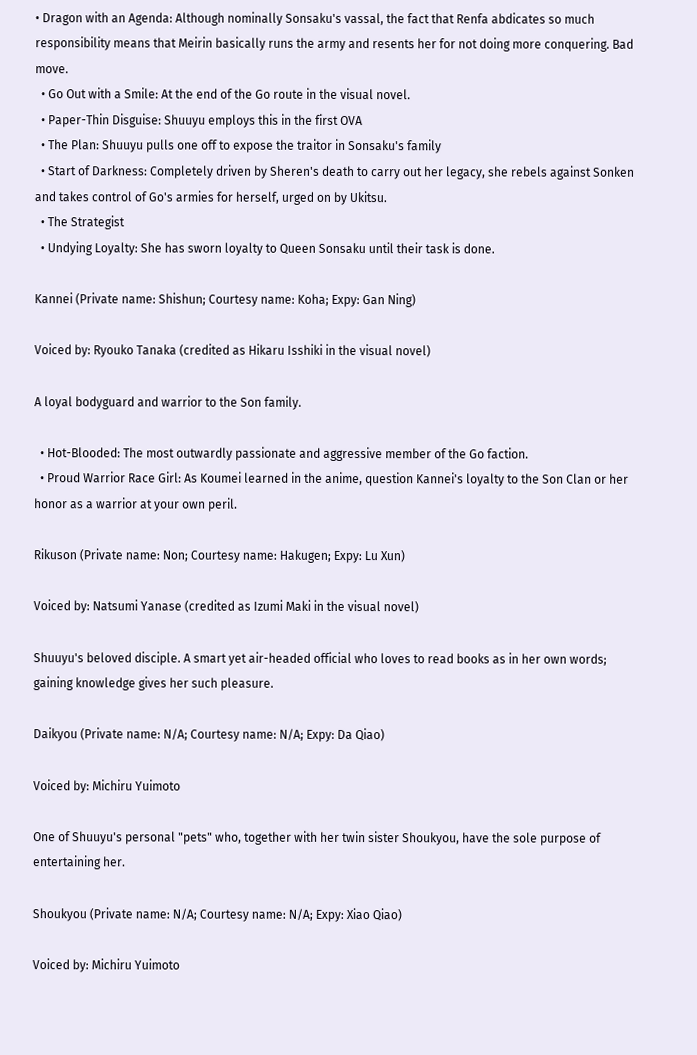• Dragon with an Agenda: Although nominally Sonsaku's vassal, the fact that Renfa abdicates so much responsibility means that Meirin basically runs the army and resents her for not doing more conquering. Bad move.
  • Go Out with a Smile: At the end of the Go route in the visual novel.
  • Paper-Thin Disguise: Shuuyu employs this in the first OVA
  • The Plan: Shuuyu pulls one off to expose the traitor in Sonsaku's family
  • Start of Darkness: Completely driven by Sheren's death to carry out her legacy, she rebels against Sonken and takes control of Go's armies for herself, urged on by Ukitsu.
  • The Strategist
  • Undying Loyalty: She has sworn loyalty to Queen Sonsaku until their task is done.

Kannei (Private name: Shishun; Courtesy name: Koha; Expy: Gan Ning)

Voiced by: Ryouko Tanaka (credited as Hikaru Isshiki in the visual novel)

A loyal bodyguard and warrior to the Son family.

  • Hot-Blooded: The most outwardly passionate and aggressive member of the Go faction.
  • Proud Warrior Race Girl: As Koumei learned in the anime, question Kannei's loyalty to the Son Clan or her honor as a warrior at your own peril.

Rikuson (Private name: Non; Courtesy name: Hakugen; Expy: Lu Xun)

Voiced by: Natsumi Yanase (credited as Izumi Maki in the visual novel)

Shuuyu's beloved disciple. A smart yet air-headed official who loves to read books as in her own words; gaining knowledge gives her such pleasure.

Daikyou (Private name: N/A; Courtesy name: N/A; Expy: Da Qiao)

Voiced by: Michiru Yuimoto

One of Shuuyu's personal "pets" who, together with her twin sister Shoukyou, have the sole purpose of entertaining her.

Shoukyou (Private name: N/A; Courtesy name: N/A; Expy: Xiao Qiao)

Voiced by: Michiru Yuimoto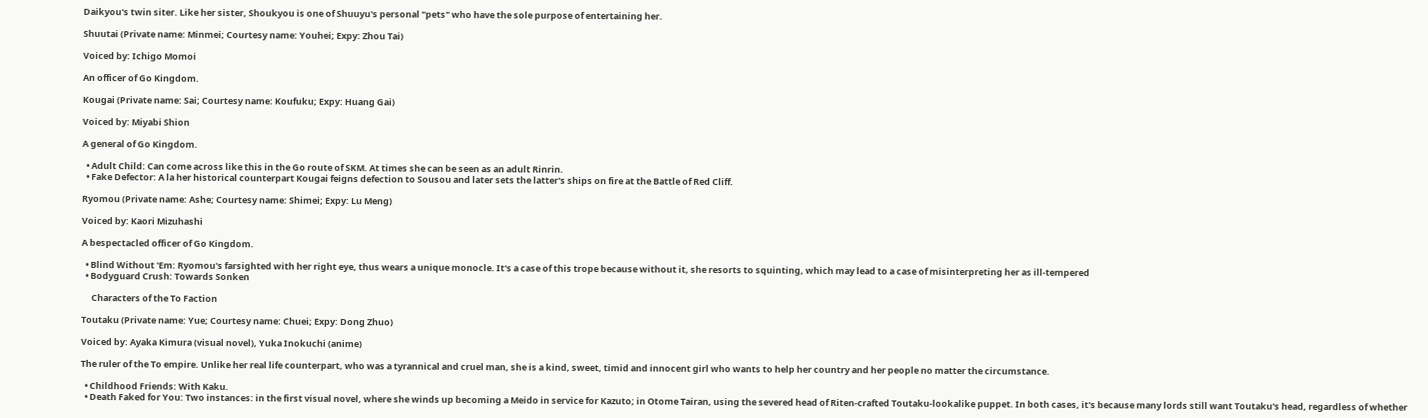Daikyou's twin siter. Like her sister, Shoukyou is one of Shuuyu's personal "pets" who have the sole purpose of entertaining her.

Shuutai (Private name: Minmei; Courtesy name: Youhei; Expy: Zhou Tai)

Voiced by: Ichigo Momoi

An officer of Go Kingdom.

Kougai (Private name: Sai; Courtesy name: Koufuku; Expy: Huang Gai)

Voiced by: Miyabi Shion

A general of Go Kingdom.

  • Adult Child: Can come across like this in the Go route of SKM. At times she can be seen as an adult Rinrin.
  • Fake Defector: A la her historical counterpart Kougai feigns defection to Sousou and later sets the latter's ships on fire at the Battle of Red Cliff.

Ryomou (Private name: Ashe; Courtesy name: Shimei; Expy: Lu Meng)

Voiced by: Kaori Mizuhashi

A bespectacled officer of Go Kingdom.

  • Blind Without 'Em: Ryomou's farsighted with her right eye, thus wears a unique monocle. It's a case of this trope because without it, she resorts to squinting, which may lead to a case of misinterpreting her as ill-tempered
  • Bodyguard Crush: Towards Sonken

     Characters of the To Faction

Toutaku (Private name: Yue; Courtesy name: Chuei; Expy: Dong Zhuo)

Voiced by: Ayaka Kimura (visual novel), Yuka Inokuchi (anime)

The ruler of the To empire. Unlike her real life counterpart, who was a tyrannical and cruel man, she is a kind, sweet, timid and innocent girl who wants to help her country and her people no matter the circumstance.

  • Childhood Friends: With Kaku.
  • Death Faked for You: Two instances: in the first visual novel, where she winds up becoming a Meido in service for Kazuto; in Otome Tairan, using the severed head of Riten-crafted Toutaku-lookalike puppet. In both cases, it's because many lords still want Toutaku's head, regardless of whether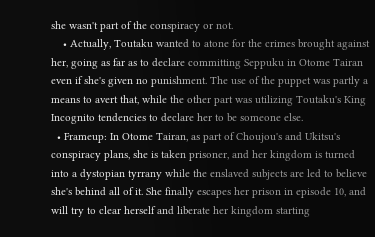she wasn't part of the conspiracy or not.
    • Actually, Toutaku wanted to atone for the crimes brought against her, going as far as to declare committing Seppuku in Otome Tairan even if she's given no punishment. The use of the puppet was partly a means to avert that, while the other part was utilizing Toutaku's King Incognito tendencies to declare her to be someone else.
  • Frameup: In Otome Tairan, as part of Choujou's and Ukitsu's conspiracy plans, she is taken prisoner, and her kingdom is turned into a dystopian tyrrany while the enslaved subjects are led to believe she's behind all of it. She finally escapes her prison in episode 10, and will try to clear herself and liberate her kingdom starting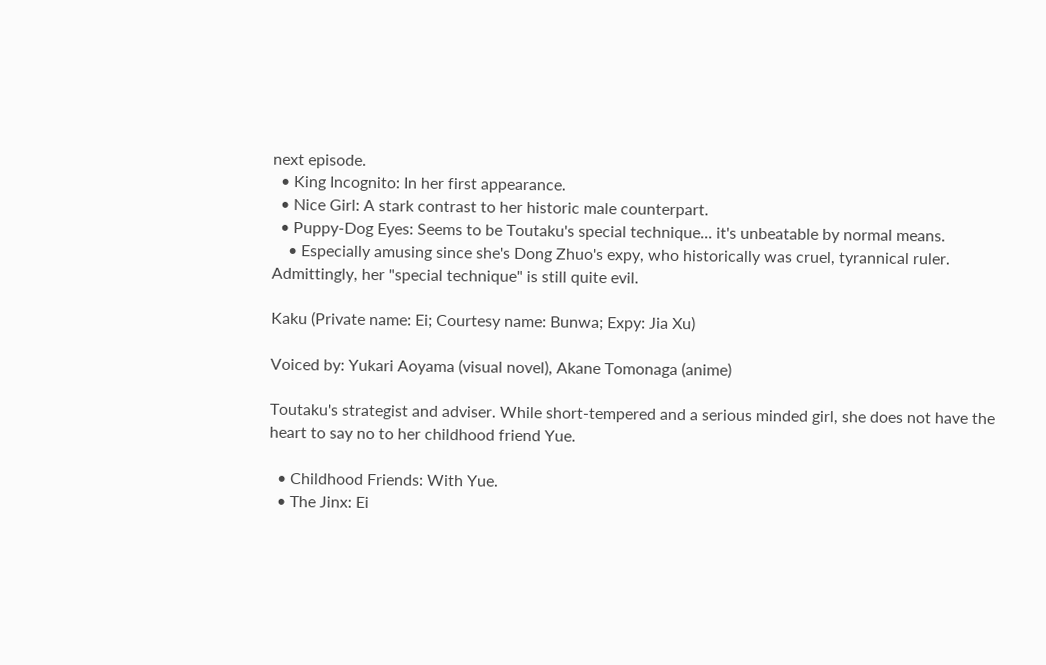next episode.
  • King Incognito: In her first appearance.
  • Nice Girl: A stark contrast to her historic male counterpart.
  • Puppy-Dog Eyes: Seems to be Toutaku's special technique... it's unbeatable by normal means.
    • Especially amusing since she's Dong Zhuo's expy, who historically was cruel, tyrannical ruler. Admittingly, her "special technique" is still quite evil.

Kaku (Private name: Ei; Courtesy name: Bunwa; Expy: Jia Xu)

Voiced by: Yukari Aoyama (visual novel), Akane Tomonaga (anime)

Toutaku's strategist and adviser. While short-tempered and a serious minded girl, she does not have the heart to say no to her childhood friend Yue.

  • Childhood Friends: With Yue.
  • The Jinx: Ei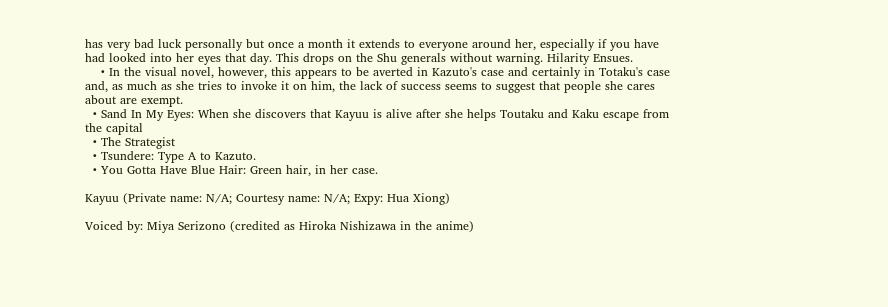has very bad luck personally but once a month it extends to everyone around her, especially if you have had looked into her eyes that day. This drops on the Shu generals without warning. Hilarity Ensues.
    • In the visual novel, however, this appears to be averted in Kazuto's case and certainly in Totaku's case and, as much as she tries to invoke it on him, the lack of success seems to suggest that people she cares about are exempt.
  • Sand In My Eyes: When she discovers that Kayuu is alive after she helps Toutaku and Kaku escape from the capital
  • The Strategist
  • Tsundere: Type A to Kazuto.
  • You Gotta Have Blue Hair: Green hair, in her case.

Kayuu (Private name: N/A; Courtesy name: N/A; Expy: Hua Xiong)

Voiced by: Miya Serizono (credited as Hiroka Nishizawa in the anime)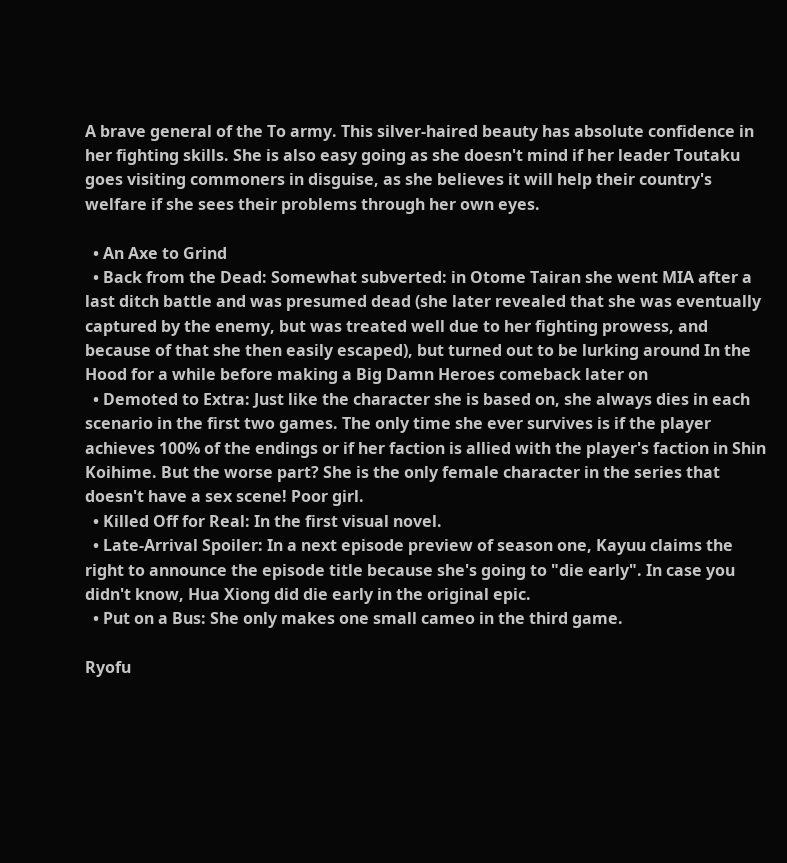A brave general of the To army. This silver-haired beauty has absolute confidence in her fighting skills. She is also easy going as she doesn't mind if her leader Toutaku goes visiting commoners in disguise, as she believes it will help their country's welfare if she sees their problems through her own eyes.

  • An Axe to Grind
  • Back from the Dead: Somewhat subverted: in Otome Tairan she went MIA after a last ditch battle and was presumed dead (she later revealed that she was eventually captured by the enemy, but was treated well due to her fighting prowess, and because of that she then easily escaped), but turned out to be lurking around In the Hood for a while before making a Big Damn Heroes comeback later on
  • Demoted to Extra: Just like the character she is based on, she always dies in each scenario in the first two games. The only time she ever survives is if the player achieves 100% of the endings or if her faction is allied with the player's faction in Shin Koihime. But the worse part? She is the only female character in the series that doesn't have a sex scene! Poor girl.
  • Killed Off for Real: In the first visual novel.
  • Late-Arrival Spoiler: In a next episode preview of season one, Kayuu claims the right to announce the episode title because she's going to "die early". In case you didn't know, Hua Xiong did die early in the original epic.
  • Put on a Bus: She only makes one small cameo in the third game.

Ryofu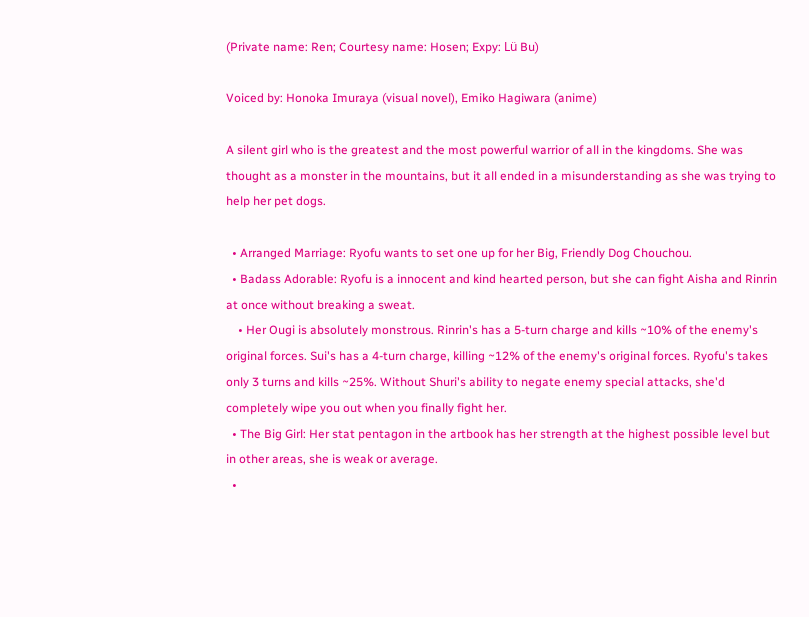(Private name: Ren; Courtesy name: Hosen; Expy: Lü Bu)

Voiced by: Honoka Imuraya (visual novel), Emiko Hagiwara (anime)

A silent girl who is the greatest and the most powerful warrior of all in the kingdoms. She was thought as a monster in the mountains, but it all ended in a misunderstanding as she was trying to help her pet dogs.

  • Arranged Marriage: Ryofu wants to set one up for her Big, Friendly Dog Chouchou.
  • Badass Adorable: Ryofu is a innocent and kind hearted person, but she can fight Aisha and Rinrin at once without breaking a sweat.
    • Her Ougi is absolutely monstrous. Rinrin's has a 5-turn charge and kills ~10% of the enemy's original forces. Sui's has a 4-turn charge, killing ~12% of the enemy's original forces. Ryofu's takes only 3 turns and kills ~25%. Without Shuri's ability to negate enemy special attacks, she'd completely wipe you out when you finally fight her.
  • The Big Girl: Her stat pentagon in the artbook has her strength at the highest possible level but in other areas, she is weak or average.
  •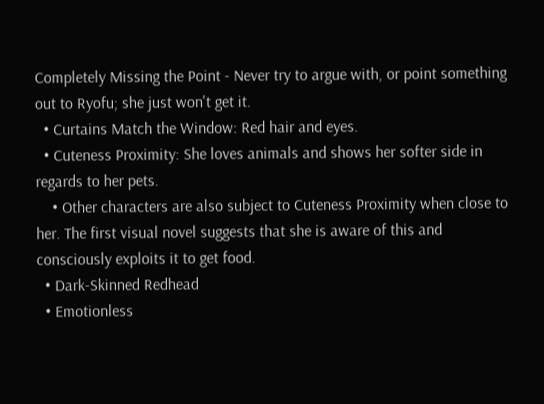Completely Missing the Point - Never try to argue with, or point something out to Ryofu; she just won't get it.
  • Curtains Match the Window: Red hair and eyes.
  • Cuteness Proximity: She loves animals and shows her softer side in regards to her pets.
    • Other characters are also subject to Cuteness Proximity when close to her. The first visual novel suggests that she is aware of this and consciously exploits it to get food.
  • Dark-Skinned Redhead
  • Emotionless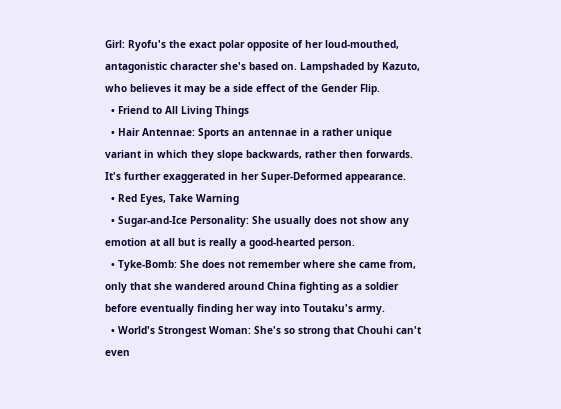Girl: Ryofu's the exact polar opposite of her loud-mouthed, antagonistic character she's based on. Lampshaded by Kazuto, who believes it may be a side effect of the Gender Flip.
  • Friend to All Living Things
  • Hair Antennae: Sports an antennae in a rather unique variant in which they slope backwards, rather then forwards. It's further exaggerated in her Super-Deformed appearance.
  • Red Eyes, Take Warning
  • Sugar-and-Ice Personality: She usually does not show any emotion at all but is really a good-hearted person.
  • Tyke-Bomb: She does not remember where she came from, only that she wandered around China fighting as a soldier before eventually finding her way into Toutaku's army.
  • World's Strongest Woman: She's so strong that Chouhi can't even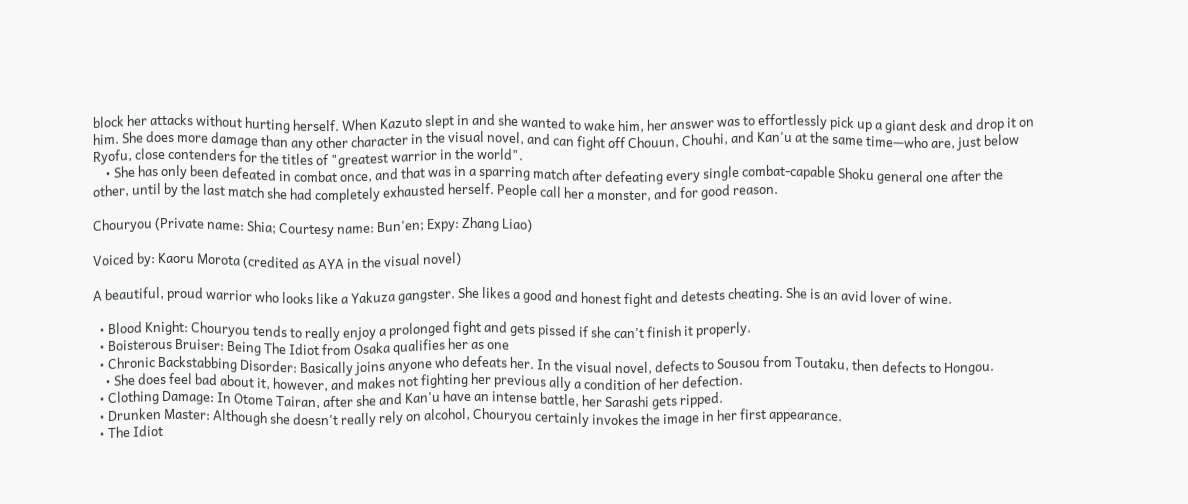block her attacks without hurting herself. When Kazuto slept in and she wanted to wake him, her answer was to effortlessly pick up a giant desk and drop it on him. She does more damage than any other character in the visual novel, and can fight off Chouun, Chouhi, and Kan'u at the same time—who are, just below Ryofu, close contenders for the titles of "greatest warrior in the world".
    • She has only been defeated in combat once, and that was in a sparring match after defeating every single combat-capable Shoku general one after the other, until by the last match she had completely exhausted herself. People call her a monster, and for good reason.

Chouryou (Private name: Shia; Courtesy name: Bun'en; Expy: Zhang Liao)

Voiced by: Kaoru Morota (credited as AYA in the visual novel)

A beautiful, proud warrior who looks like a Yakuza gangster. She likes a good and honest fight and detests cheating. She is an avid lover of wine.

  • Blood Knight: Chouryou tends to really enjoy a prolonged fight and gets pissed if she can't finish it properly.
  • Boisterous Bruiser: Being The Idiot from Osaka qualifies her as one
  • Chronic Backstabbing Disorder: Basically joins anyone who defeats her. In the visual novel, defects to Sousou from Toutaku, then defects to Hongou.
    • She does feel bad about it, however, and makes not fighting her previous ally a condition of her defection.
  • Clothing Damage: In Otome Tairan, after she and Kan'u have an intense battle, her Sarashi gets ripped.
  • Drunken Master: Although she doesn't really rely on alcohol, Chouryou certainly invokes the image in her first appearance.
  • The Idiot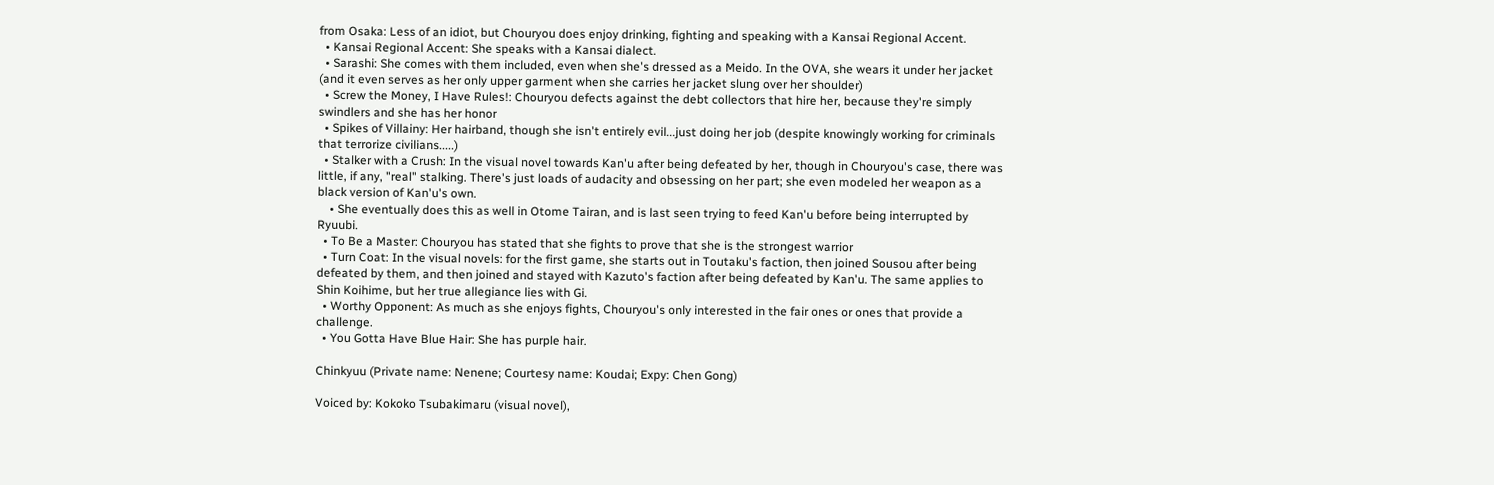from Osaka: Less of an idiot, but Chouryou does enjoy drinking, fighting and speaking with a Kansai Regional Accent.
  • Kansai Regional Accent: She speaks with a Kansai dialect.
  • Sarashi: She comes with them included, even when she's dressed as a Meido. In the OVA, she wears it under her jacket (and it even serves as her only upper garment when she carries her jacket slung over her shoulder)
  • Screw the Money, I Have Rules!: Chouryou defects against the debt collectors that hire her, because they're simply swindlers and she has her honor
  • Spikes of Villainy: Her hairband, though she isn't entirely evil...just doing her job (despite knowingly working for criminals that terrorize civilians.....)
  • Stalker with a Crush: In the visual novel towards Kan'u after being defeated by her, though in Chouryou's case, there was little, if any, "real" stalking. There's just loads of audacity and obsessing on her part; she even modeled her weapon as a black version of Kan'u's own.
    • She eventually does this as well in Otome Tairan, and is last seen trying to feed Kan'u before being interrupted by Ryuubi.
  • To Be a Master: Chouryou has stated that she fights to prove that she is the strongest warrior
  • Turn Coat: In the visual novels: for the first game, she starts out in Toutaku's faction, then joined Sousou after being defeated by them, and then joined and stayed with Kazuto's faction after being defeated by Kan'u. The same applies to Shin Koihime, but her true allegiance lies with Gi.
  • Worthy Opponent: As much as she enjoys fights, Chouryou's only interested in the fair ones or ones that provide a challenge.
  • You Gotta Have Blue Hair: She has purple hair.

Chinkyuu (Private name: Nenene; Courtesy name: Koudai; Expy: Chen Gong)

Voiced by: Kokoko Tsubakimaru (visual novel),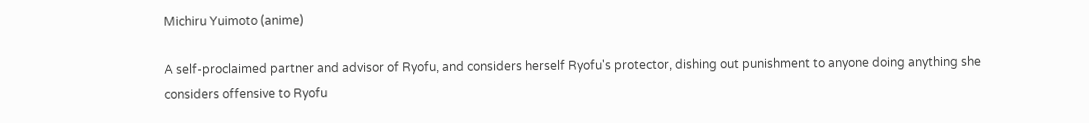Michiru Yuimoto (anime)

A self-proclaimed partner and advisor of Ryofu, and considers herself Ryofu's protector, dishing out punishment to anyone doing anything she considers offensive to Ryofu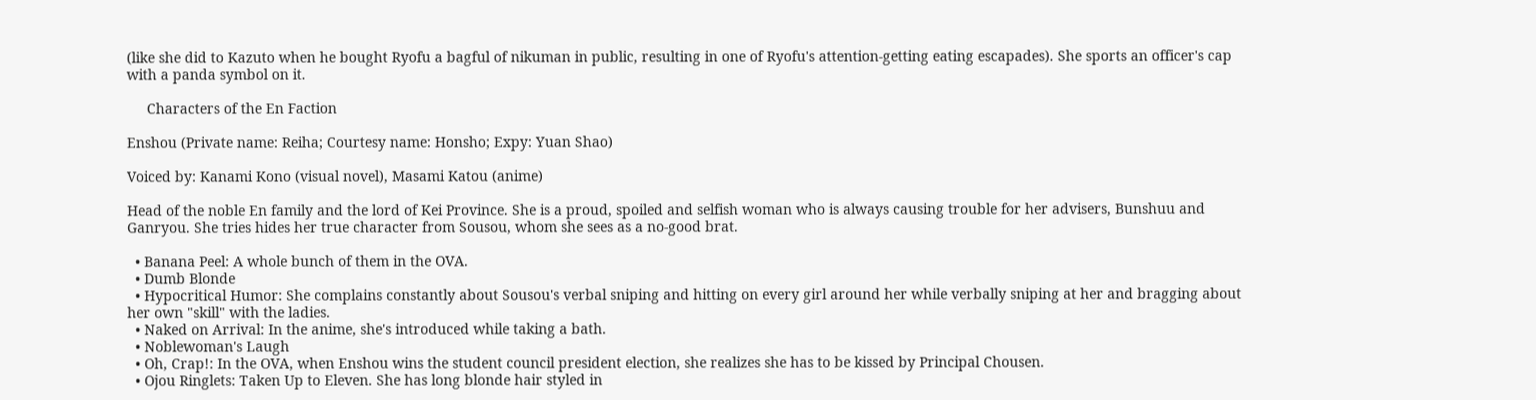(like she did to Kazuto when he bought Ryofu a bagful of nikuman in public, resulting in one of Ryofu's attention-getting eating escapades). She sports an officer's cap with a panda symbol on it.

     Characters of the En Faction

Enshou (Private name: Reiha; Courtesy name: Honsho; Expy: Yuan Shao)

Voiced by: Kanami Kono (visual novel), Masami Katou (anime)

Head of the noble En family and the lord of Kei Province. She is a proud, spoiled and selfish woman who is always causing trouble for her advisers, Bunshuu and Ganryou. She tries hides her true character from Sousou, whom she sees as a no-good brat.

  • Banana Peel: A whole bunch of them in the OVA.
  • Dumb Blonde
  • Hypocritical Humor: She complains constantly about Sousou's verbal sniping and hitting on every girl around her while verbally sniping at her and bragging about her own "skill" with the ladies.
  • Naked on Arrival: In the anime, she's introduced while taking a bath.
  • Noblewoman's Laugh
  • Oh, Crap!: In the OVA, when Enshou wins the student council president election, she realizes she has to be kissed by Principal Chousen.
  • Ojou Ringlets: Taken Up to Eleven. She has long blonde hair styled in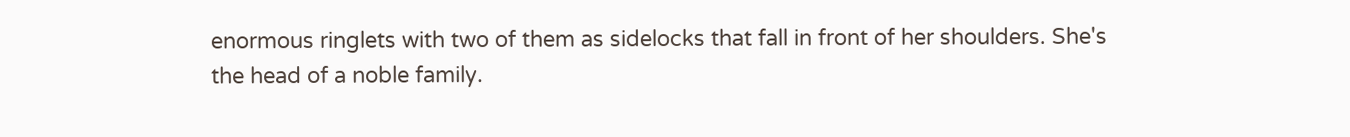enormous ringlets with two of them as sidelocks that fall in front of her shoulders. She's the head of a noble family.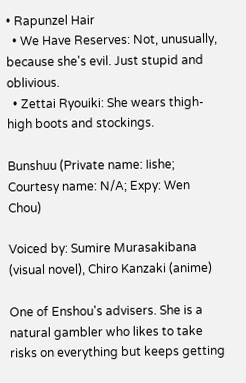• Rapunzel Hair
  • We Have Reserves: Not, unusually, because she's evil. Just stupid and oblivious.
  • Zettai Ryouiki: She wears thigh-high boots and stockings.

Bunshuu (Private name: Iishe; Courtesy name: N/A; Expy: Wen Chou)

Voiced by: Sumire Murasakibana (visual novel), Chiro Kanzaki (anime)

One of Enshou's advisers. She is a natural gambler who likes to take risks on everything but keeps getting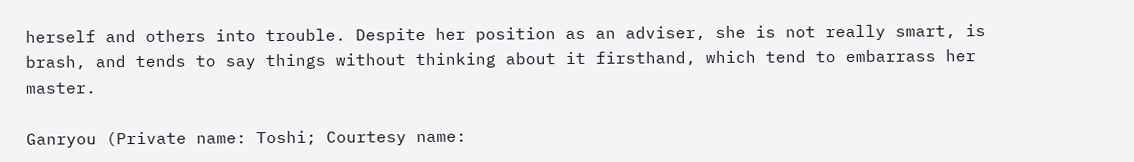herself and others into trouble. Despite her position as an adviser, she is not really smart, is brash, and tends to say things without thinking about it firsthand, which tend to embarrass her master.

Ganryou (Private name: Toshi; Courtesy name: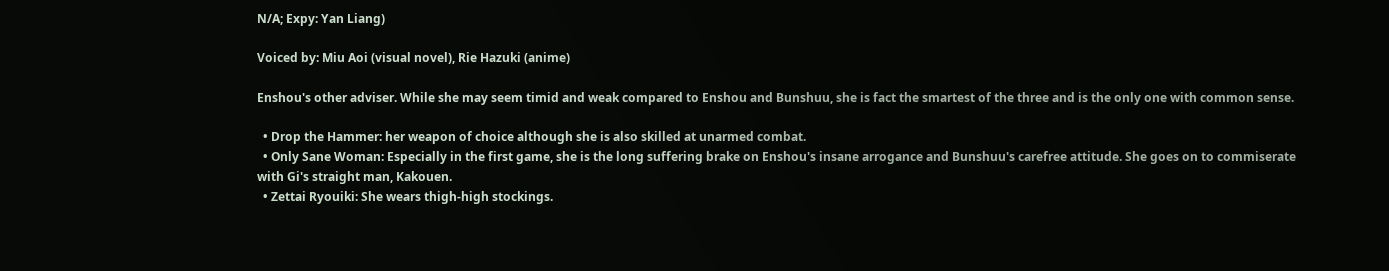N/A; Expy: Yan Liang)

Voiced by: Miu Aoi (visual novel), Rie Hazuki (anime)

Enshou's other adviser. While she may seem timid and weak compared to Enshou and Bunshuu, she is fact the smartest of the three and is the only one with common sense.

  • Drop the Hammer: her weapon of choice although she is also skilled at unarmed combat.
  • Only Sane Woman: Especially in the first game, she is the long suffering brake on Enshou's insane arrogance and Bunshuu's carefree attitude. She goes on to commiserate with Gi's straight man, Kakouen.
  • Zettai Ryouiki: She wears thigh-high stockings.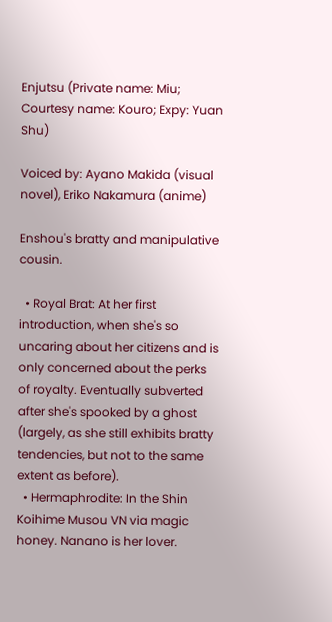Enjutsu (Private name: Miu; Courtesy name: Kouro; Expy: Yuan Shu)

Voiced by: Ayano Makida (visual novel), Eriko Nakamura (anime)

Enshou's bratty and manipulative cousin.

  • Royal Brat: At her first introduction, when she's so uncaring about her citizens and is only concerned about the perks of royalty. Eventually subverted after she's spooked by a ghost (largely, as she still exhibits bratty tendencies, but not to the same extent as before).
  • Hermaphrodite: In the Shin Koihime Musou VN via magic honey. Nanano is her lover.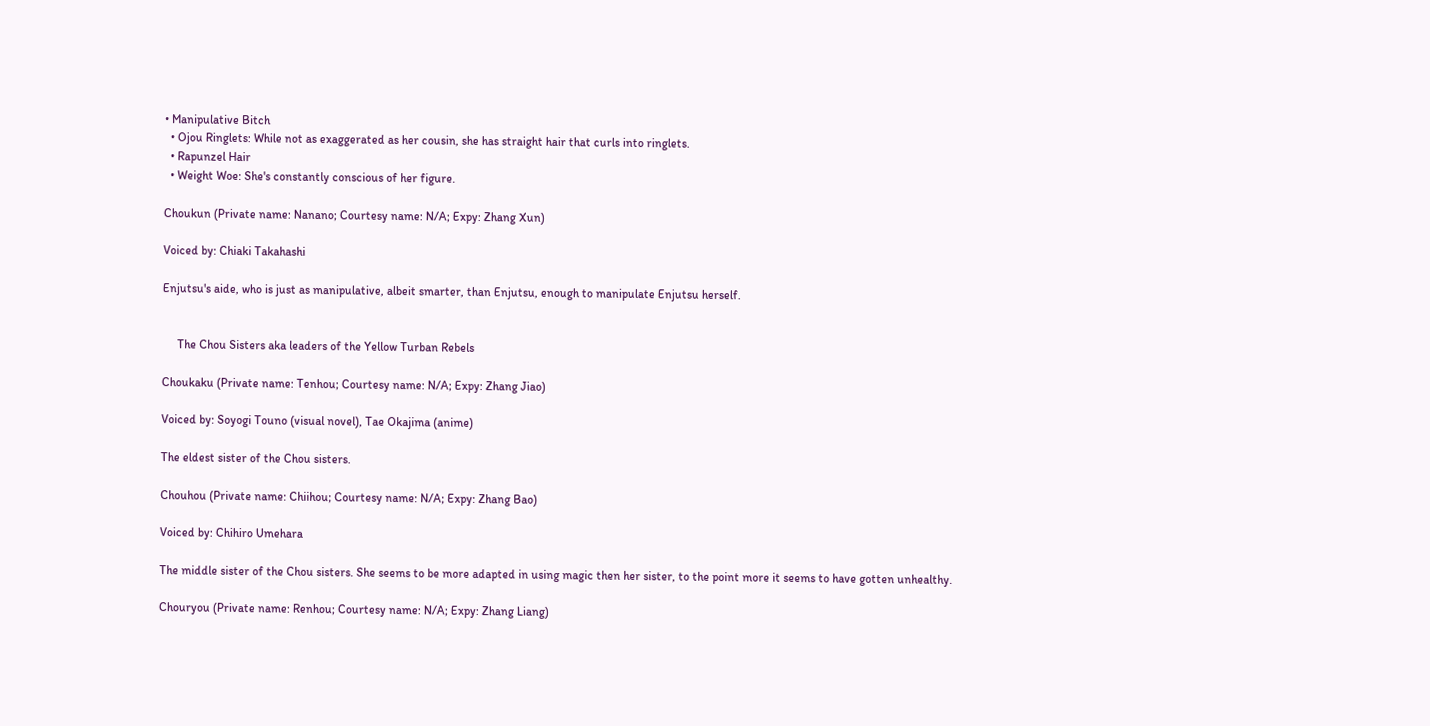• Manipulative Bitch
  • Ojou Ringlets: While not as exaggerated as her cousin, she has straight hair that curls into ringlets.
  • Rapunzel Hair
  • Weight Woe: She's constantly conscious of her figure.

Choukun (Private name: Nanano; Courtesy name: N/A; Expy: Zhang Xun)

Voiced by: Chiaki Takahashi

Enjutsu's aide, who is just as manipulative, albeit smarter, than Enjutsu, enough to manipulate Enjutsu herself.


     The Chou Sisters aka leaders of the Yellow Turban Rebels

Choukaku (Private name: Tenhou; Courtesy name: N/A; Expy: Zhang Jiao)

Voiced by: Soyogi Touno (visual novel), Tae Okajima (anime)

The eldest sister of the Chou sisters.

Chouhou (Private name: Chiihou; Courtesy name: N/A; Expy: Zhang Bao)

Voiced by: Chihiro Umehara

The middle sister of the Chou sisters. She seems to be more adapted in using magic then her sister, to the point more it seems to have gotten unhealthy.

Chouryou (Private name: Renhou; Courtesy name: N/A; Expy: Zhang Liang)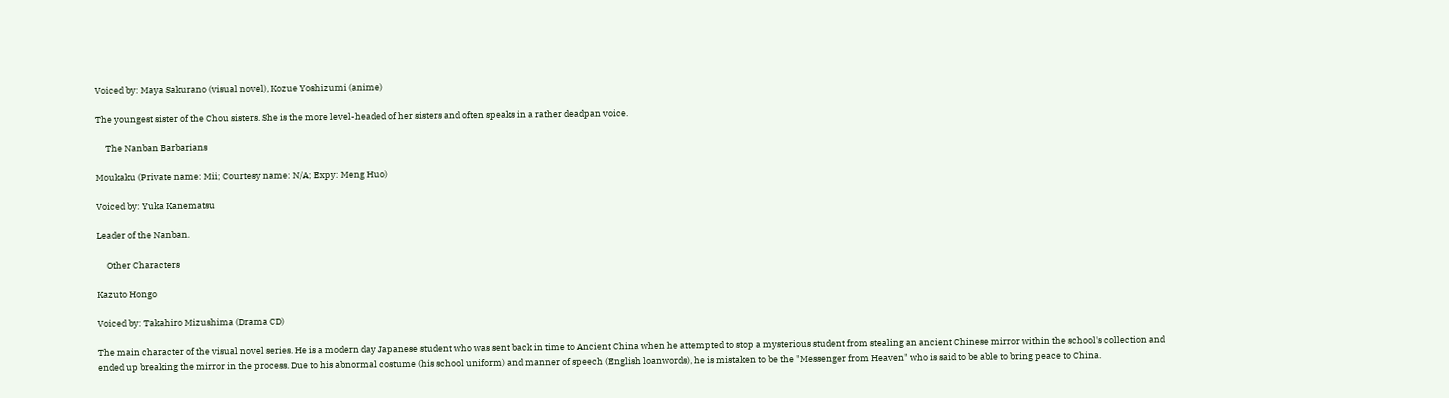Voiced by: Maya Sakurano (visual novel), Kozue Yoshizumi (anime)

The youngest sister of the Chou sisters. She is the more level-headed of her sisters and often speaks in a rather deadpan voice.

     The Nanban Barbarians

Moukaku (Private name: Mii; Courtesy name: N/A; Expy: Meng Huo)

Voiced by: Yuka Kanematsu

Leader of the Nanban.

     Other Characters

Kazuto Hongo

Voiced by: Takahiro Mizushima (Drama CD)

The main character of the visual novel series. He is a modern day Japanese student who was sent back in time to Ancient China when he attempted to stop a mysterious student from stealing an ancient Chinese mirror within the school's collection and ended up breaking the mirror in the process. Due to his abnormal costume (his school uniform) and manner of speech (English loanwords), he is mistaken to be the "Messenger from Heaven" who is said to be able to bring peace to China.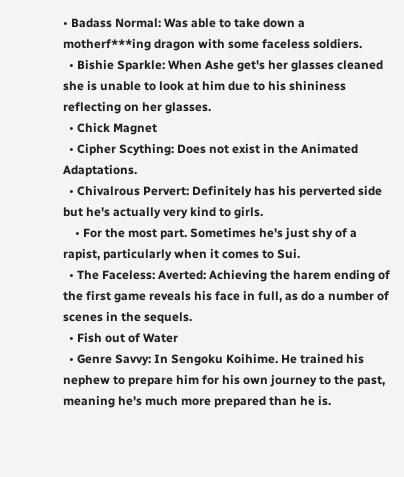• Badass Normal: Was able to take down a motherf***ing dragon with some faceless soldiers.
  • Bishie Sparkle: When Ashe get's her glasses cleaned she is unable to look at him due to his shininess reflecting on her glasses.
  • Chick Magnet
  • Cipher Scything: Does not exist in the Animated Adaptations.
  • Chivalrous Pervert: Definitely has his perverted side but he's actually very kind to girls.
    • For the most part. Sometimes he's just shy of a rapist, particularly when it comes to Sui.
  • The Faceless: Averted: Achieving the harem ending of the first game reveals his face in full, as do a number of scenes in the sequels.
  • Fish out of Water
  • Genre Savvy: In Sengoku Koihime. He trained his nephew to prepare him for his own journey to the past, meaning he's much more prepared than he is.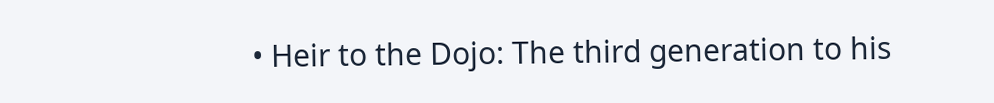• Heir to the Dojo: The third generation to his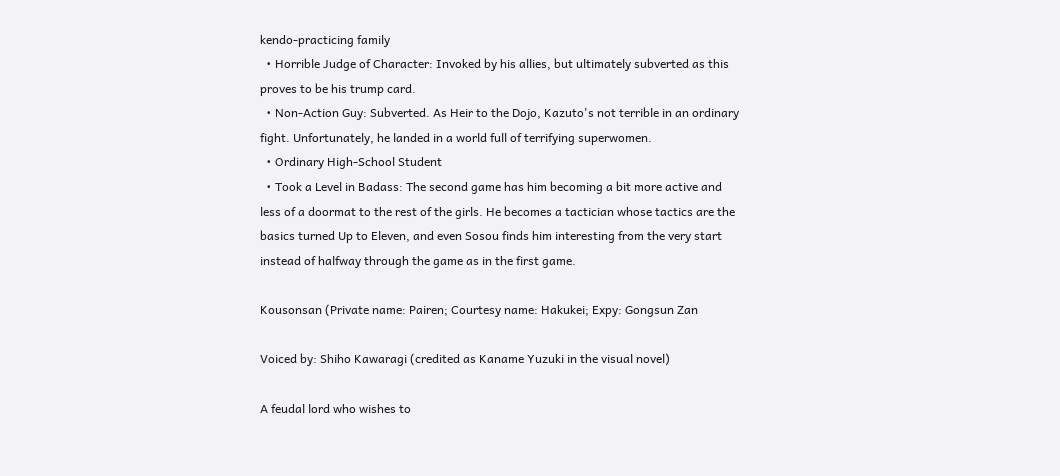kendo-practicing family
  • Horrible Judge of Character: Invoked by his allies, but ultimately subverted as this proves to be his trump card.
  • Non-Action Guy: Subverted. As Heir to the Dojo, Kazuto's not terrible in an ordinary fight. Unfortunately, he landed in a world full of terrifying superwomen.
  • Ordinary High-School Student
  • Took a Level in Badass: The second game has him becoming a bit more active and less of a doormat to the rest of the girls. He becomes a tactician whose tactics are the basics turned Up to Eleven, and even Sosou finds him interesting from the very start instead of halfway through the game as in the first game.

Kousonsan (Private name: Pairen; Courtesy name: Hakukei; Expy: Gongsun Zan

Voiced by: Shiho Kawaragi (credited as Kaname Yuzuki in the visual novel)

A feudal lord who wishes to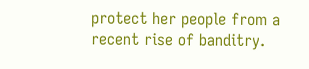protect her people from a recent rise of banditry.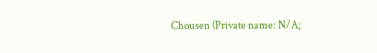Chousen (Private name: N/A;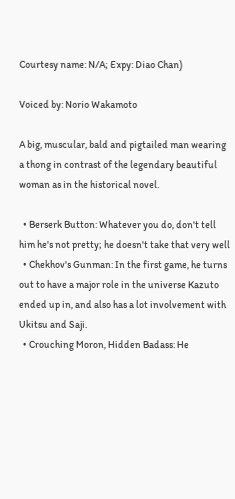Courtesy name: N/A; Expy: Diao Chan)

Voiced by: Norio Wakamoto

A big, muscular, bald and pigtailed man wearing a thong in contrast of the legendary beautiful woman as in the historical novel.

  • Berserk Button: Whatever you do, don't tell him he's not pretty; he doesn't take that very well
  • Chekhov's Gunman: In the first game, he turns out to have a major role in the universe Kazuto ended up in, and also has a lot involvement with Ukitsu and Saji.
  • Crouching Moron, Hidden Badass: He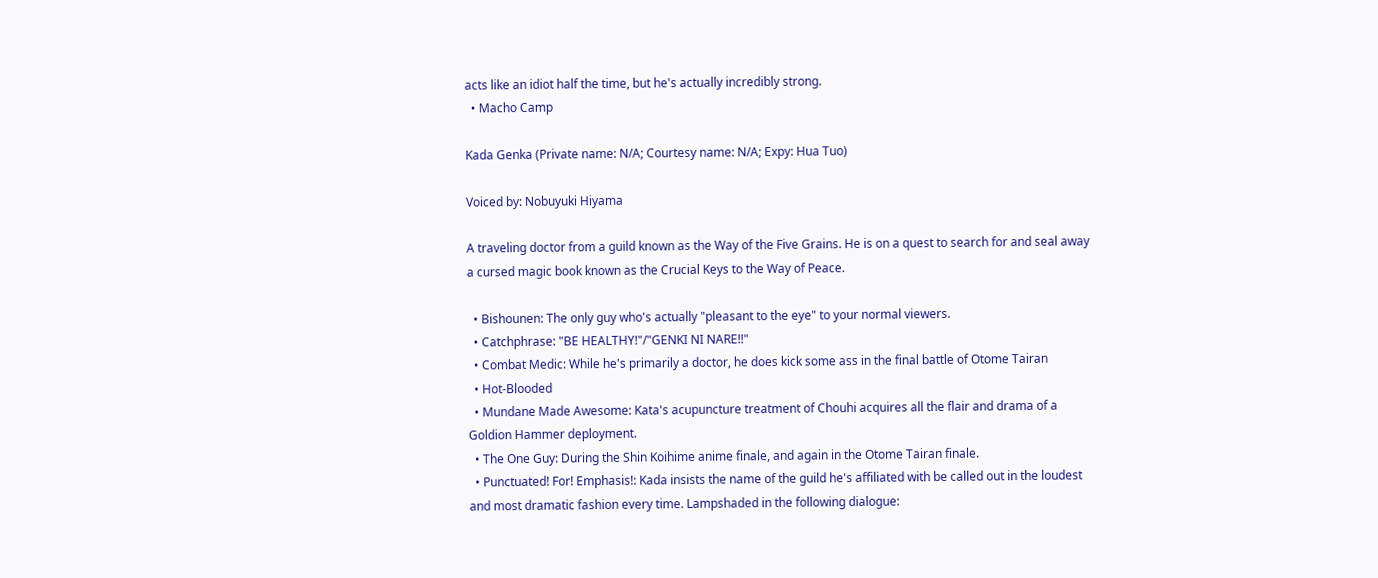acts like an idiot half the time, but he's actually incredibly strong.
  • Macho Camp

Kada Genka (Private name: N/A; Courtesy name: N/A; Expy: Hua Tuo)

Voiced by: Nobuyuki Hiyama

A traveling doctor from a guild known as the Way of the Five Grains. He is on a quest to search for and seal away a cursed magic book known as the Crucial Keys to the Way of Peace.

  • Bishounen: The only guy who's actually "pleasant to the eye" to your normal viewers.
  • Catchphrase: "BE HEALTHY!"/"GENKI NI NARE!!"
  • Combat Medic: While he's primarily a doctor, he does kick some ass in the final battle of Otome Tairan
  • Hot-Blooded
  • Mundane Made Awesome: Kata's acupuncture treatment of Chouhi acquires all the flair and drama of a Goldion Hammer deployment.
  • The One Guy: During the Shin Koihime anime finale, and again in the Otome Tairan finale.
  • Punctuated! For! Emphasis!: Kada insists the name of the guild he's affiliated with be called out in the loudest and most dramatic fashion every time. Lampshaded in the following dialogue: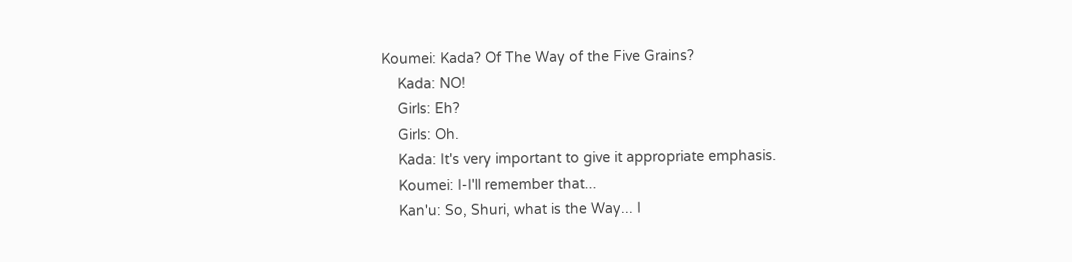Koumei: Kada? Of The Way of the Five Grains?
    Kada: NO!
    Girls: Eh?
    Girls: Oh.
    Kada: It's very important to give it appropriate emphasis.
    Koumei: I-I'll remember that...
    Kan'u: So, Shuri, what is the Way... I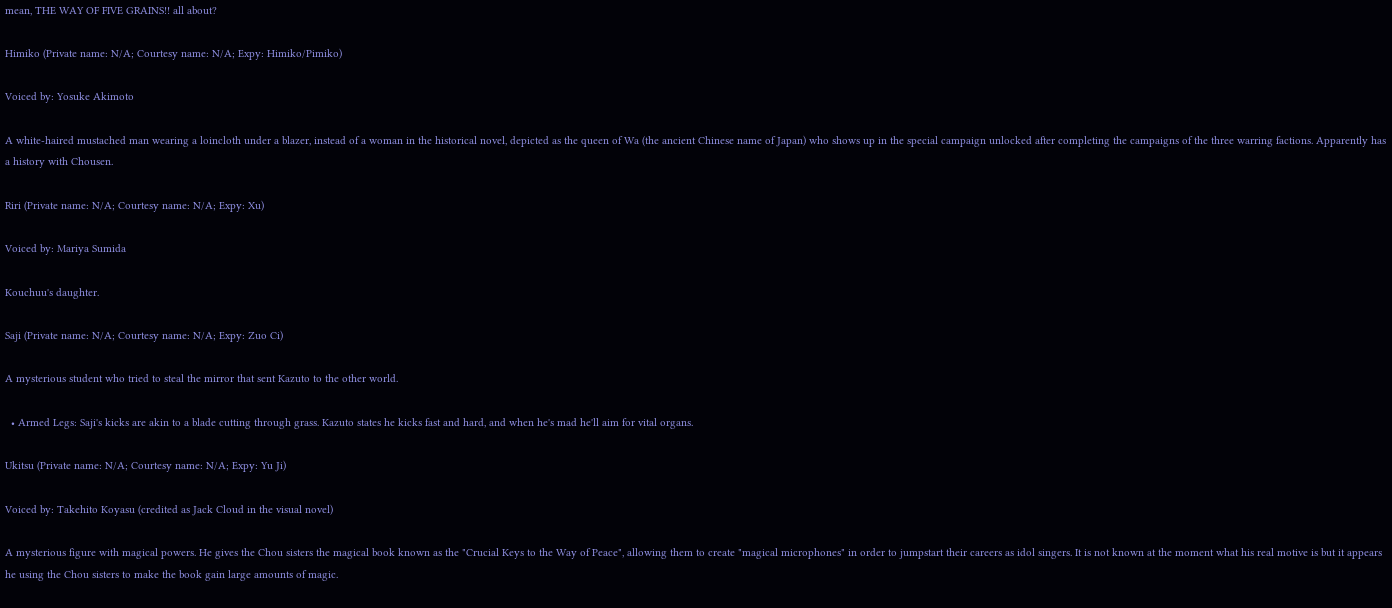mean, THE WAY OF FIVE GRAINS!! all about?

Himiko (Private name: N/A; Courtesy name: N/A; Expy: Himiko/Pimiko)

Voiced by: Yosuke Akimoto

A white-haired mustached man wearing a loincloth under a blazer, instead of a woman in the historical novel, depicted as the queen of Wa (the ancient Chinese name of Japan) who shows up in the special campaign unlocked after completing the campaigns of the three warring factions. Apparently has a history with Chousen.

Riri (Private name: N/A; Courtesy name: N/A; Expy: Xu)

Voiced by: Mariya Sumida

Kouchuu's daughter.

Saji (Private name: N/A; Courtesy name: N/A; Expy: Zuo Ci)

A mysterious student who tried to steal the mirror that sent Kazuto to the other world.

  • Armed Legs: Saji's kicks are akin to a blade cutting through grass. Kazuto states he kicks fast and hard, and when he's mad he'll aim for vital organs.

Ukitsu (Private name: N/A; Courtesy name: N/A; Expy: Yu Ji)

Voiced by: Takehito Koyasu (credited as Jack Cloud in the visual novel)

A mysterious figure with magical powers. He gives the Chou sisters the magical book known as the "Crucial Keys to the Way of Peace", allowing them to create "magical microphones" in order to jumpstart their careers as idol singers. It is not known at the moment what his real motive is but it appears he using the Chou sisters to make the book gain large amounts of magic.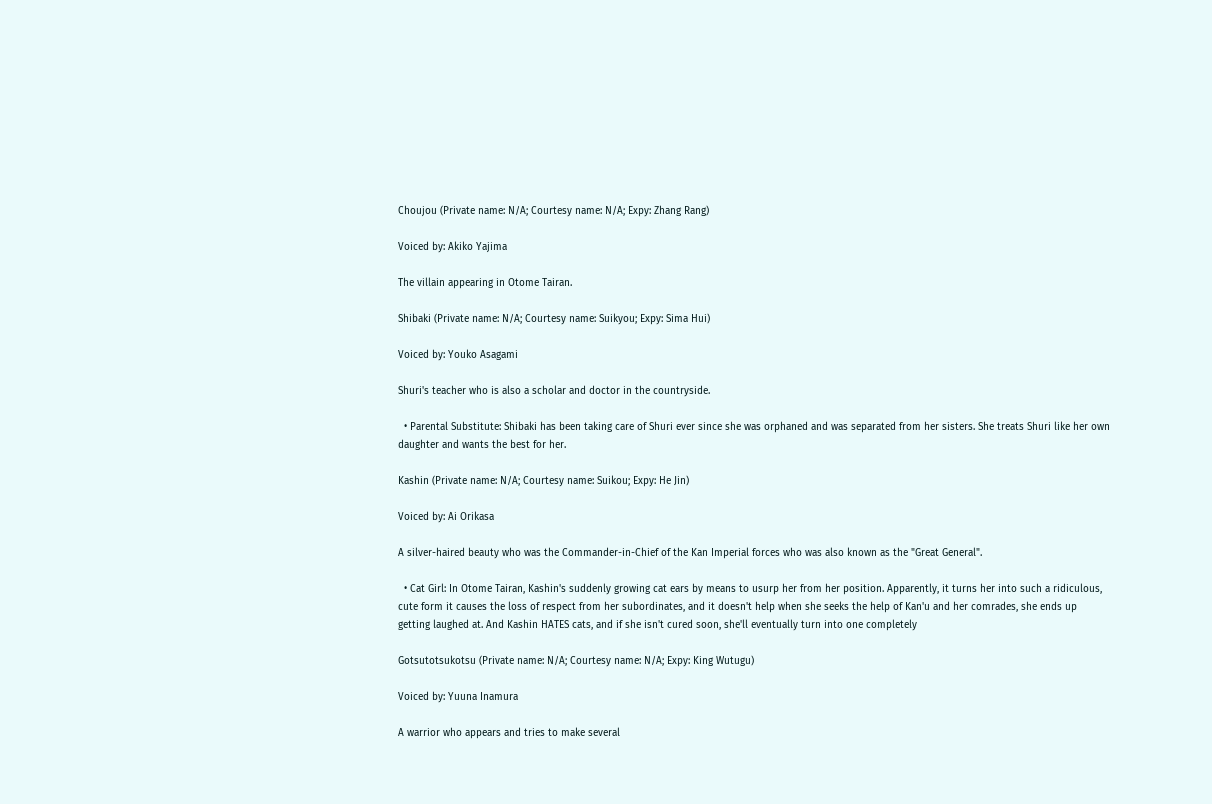Choujou (Private name: N/A; Courtesy name: N/A; Expy: Zhang Rang)

Voiced by: Akiko Yajima

The villain appearing in Otome Tairan.

Shibaki (Private name: N/A; Courtesy name: Suikyou; Expy: Sima Hui)

Voiced by: Youko Asagami

Shuri's teacher who is also a scholar and doctor in the countryside.

  • Parental Substitute: Shibaki has been taking care of Shuri ever since she was orphaned and was separated from her sisters. She treats Shuri like her own daughter and wants the best for her.

Kashin (Private name: N/A; Courtesy name: Suikou; Expy: He Jin)

Voiced by: Ai Orikasa

A silver-haired beauty who was the Commander-in-Chief of the Kan Imperial forces who was also known as the "Great General".

  • Cat Girl: In Otome Tairan, Kashin's suddenly growing cat ears by means to usurp her from her position. Apparently, it turns her into such a ridiculous, cute form it causes the loss of respect from her subordinates, and it doesn't help when she seeks the help of Kan'u and her comrades, she ends up getting laughed at. And Kashin HATES cats, and if she isn't cured soon, she'll eventually turn into one completely

Gotsutotsukotsu (Private name: N/A; Courtesy name: N/A; Expy: King Wutugu)

Voiced by: Yuuna Inamura

A warrior who appears and tries to make several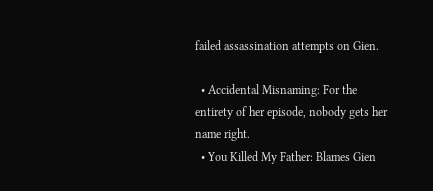failed assassination attempts on Gien.

  • Accidental Misnaming: For the entirety of her episode, nobody gets her name right.
  • You Killed My Father: Blames Gien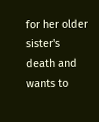for her older sister's death and wants to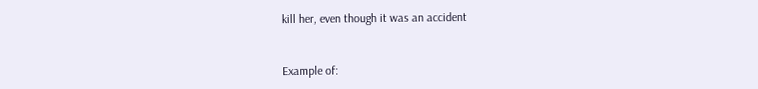kill her, even though it was an accident


Example of: